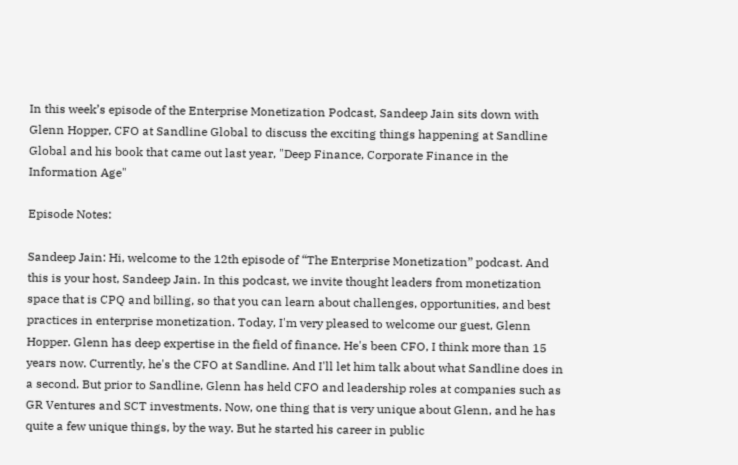In this week’s episode of the Enterprise Monetization Podcast, Sandeep Jain sits down with Glenn Hopper, CFO at Sandline Global to discuss the exciting things happening at Sandline Global and his book that came out last year, "Deep Finance, Corporate Finance in the Information Age"

Episode Notes:

Sandeep Jain: Hi, welcome to the 12th episode of “The Enterprise Monetization” podcast. And this is your host, Sandeep Jain. In this podcast, we invite thought leaders from monetization space that is CPQ and billing, so that you can learn about challenges, opportunities, and best practices in enterprise monetization. Today, I'm very pleased to welcome our guest, Glenn Hopper. Glenn has deep expertise in the field of finance. He's been CFO, I think more than 15 years now. Currently, he's the CFO at Sandline. And I'll let him talk about what Sandline does in a second. But prior to Sandline, Glenn has held CFO and leadership roles at companies such as GR Ventures and SCT investments. Now, one thing that is very unique about Glenn, and he has quite a few unique things, by the way. But he started his career in public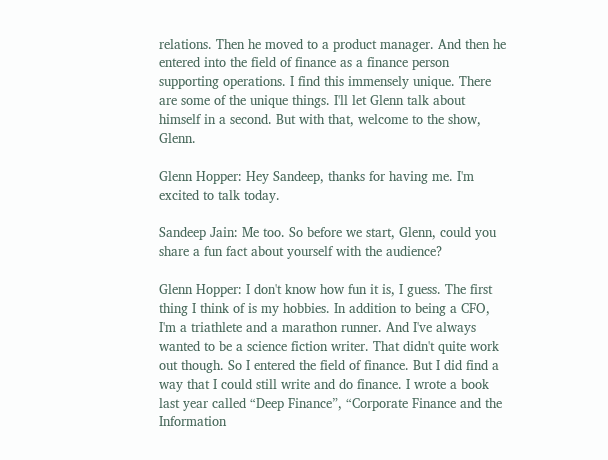relations. Then he moved to a product manager. And then he entered into the field of finance as a finance person supporting operations. I find this immensely unique. There are some of the unique things. I'll let Glenn talk about himself in a second. But with that, welcome to the show, Glenn.

Glenn Hopper: Hey Sandeep, thanks for having me. I'm excited to talk today.

Sandeep Jain: Me too. So before we start, Glenn, could you share a fun fact about yourself with the audience?

Glenn Hopper: I don't know how fun it is, I guess. The first thing I think of is my hobbies. In addition to being a CFO, I'm a triathlete and a marathon runner. And I've always wanted to be a science fiction writer. That didn't quite work out though. So I entered the field of finance. But I did find a way that I could still write and do finance. I wrote a book last year called “Deep Finance”, “Corporate Finance and the Information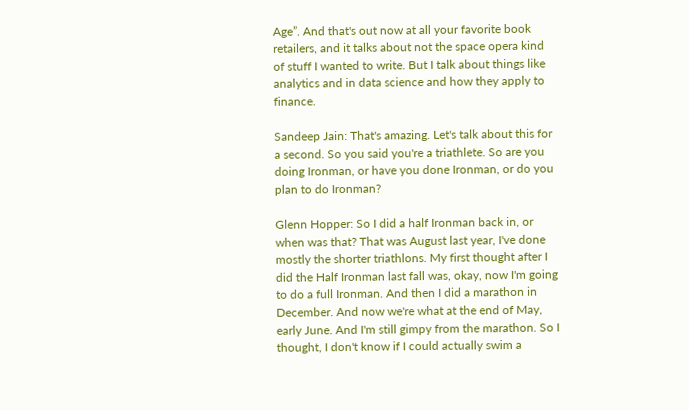Age”. And that's out now at all your favorite book retailers, and it talks about not the space opera kind of stuff I wanted to write. But I talk about things like analytics and in data science and how they apply to finance.

Sandeep Jain: That's amazing. Let's talk about this for a second. So you said you're a triathlete. So are you doing Ironman, or have you done Ironman, or do you plan to do Ironman?

Glenn Hopper: So I did a half Ironman back in, or when was that? That was August last year, I've done mostly the shorter triathlons. My first thought after I did the Half Ironman last fall was, okay, now I'm going to do a full Ironman. And then I did a marathon in December. And now we're what at the end of May, early June. And I'm still gimpy from the marathon. So I thought, I don't know if I could actually swim a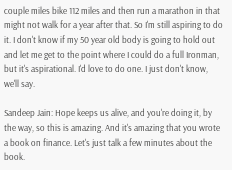couple miles bike 112 miles and then run a marathon in that might not walk for a year after that. So I'm still aspiring to do it. I don't know if my 50 year old body is going to hold out and let me get to the point where I could do a full Ironman, but it's aspirational. I'd love to do one. I just don't know, we'll say.

Sandeep Jain: Hope keeps us alive, and you're doing it, by the way, so this is amazing. And it's amazing that you wrote a book on finance. Let's just talk a few minutes about the book.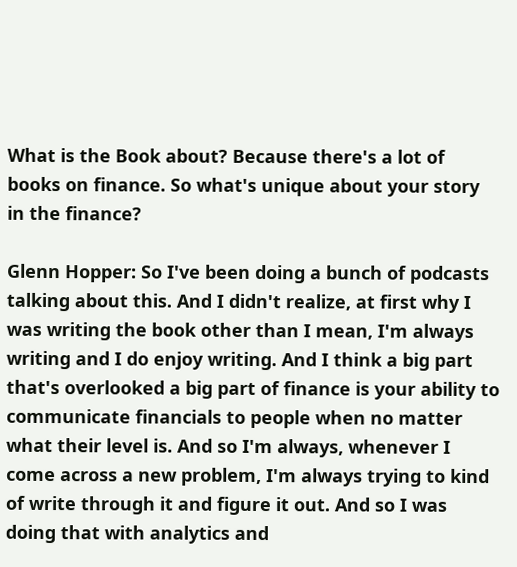What is the Book about? Because there's a lot of books on finance. So what's unique about your story in the finance?

Glenn Hopper: So I've been doing a bunch of podcasts talking about this. And I didn't realize, at first why I was writing the book other than I mean, I'm always writing and I do enjoy writing. And I think a big part that's overlooked a big part of finance is your ability to communicate financials to people when no matter what their level is. And so I'm always, whenever I come across a new problem, I'm always trying to kind of write through it and figure it out. And so I was doing that with analytics and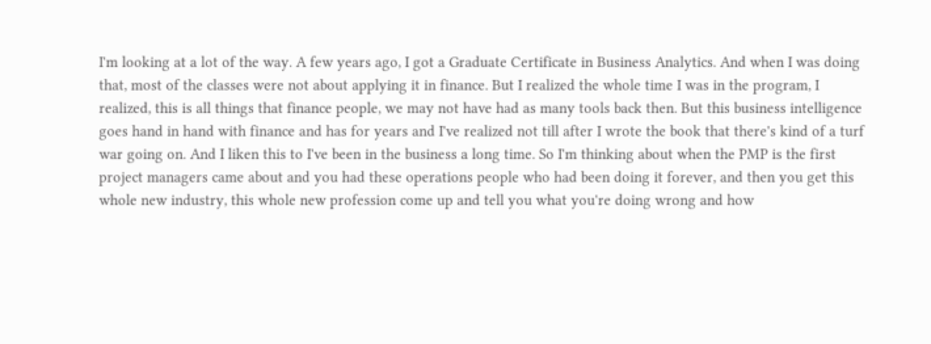I'm looking at a lot of the way. A few years ago, I got a Graduate Certificate in Business Analytics. And when I was doing that, most of the classes were not about applying it in finance. But I realized the whole time I was in the program, I realized, this is all things that finance people, we may not have had as many tools back then. But this business intelligence goes hand in hand with finance and has for years and I've realized not till after I wrote the book that there's kind of a turf war going on. And I liken this to I've been in the business a long time. So I'm thinking about when the PMP is the first project managers came about and you had these operations people who had been doing it forever, and then you get this whole new industry, this whole new profession come up and tell you what you're doing wrong and how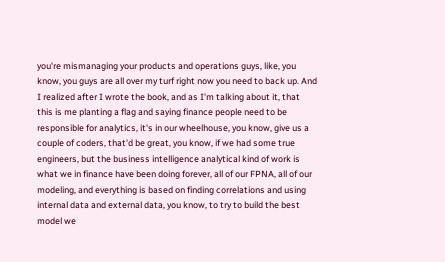you're mismanaging your products and operations guys, like, you know, you guys are all over my turf right now you need to back up. And I realized after I wrote the book, and as I'm talking about it, that this is me planting a flag and saying finance people need to be responsible for analytics, it's in our wheelhouse, you know, give us a couple of coders, that'd be great, you know, if we had some true engineers, but the business intelligence analytical kind of work is what we in finance have been doing forever, all of our FPNA, all of our modeling, and everything is based on finding correlations and using internal data and external data, you know, to try to build the best model we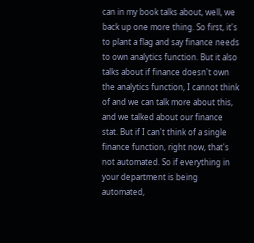can in my book talks about, well, we back up one more thing. So first, it's to plant a flag and say finance needs to own analytics function. But it also talks about if finance doesn't own the analytics function, I cannot think of and we can talk more about this, and we talked about our finance stat. But if I can't think of a single finance function, right now, that's not automated. So if everything in your department is being automated,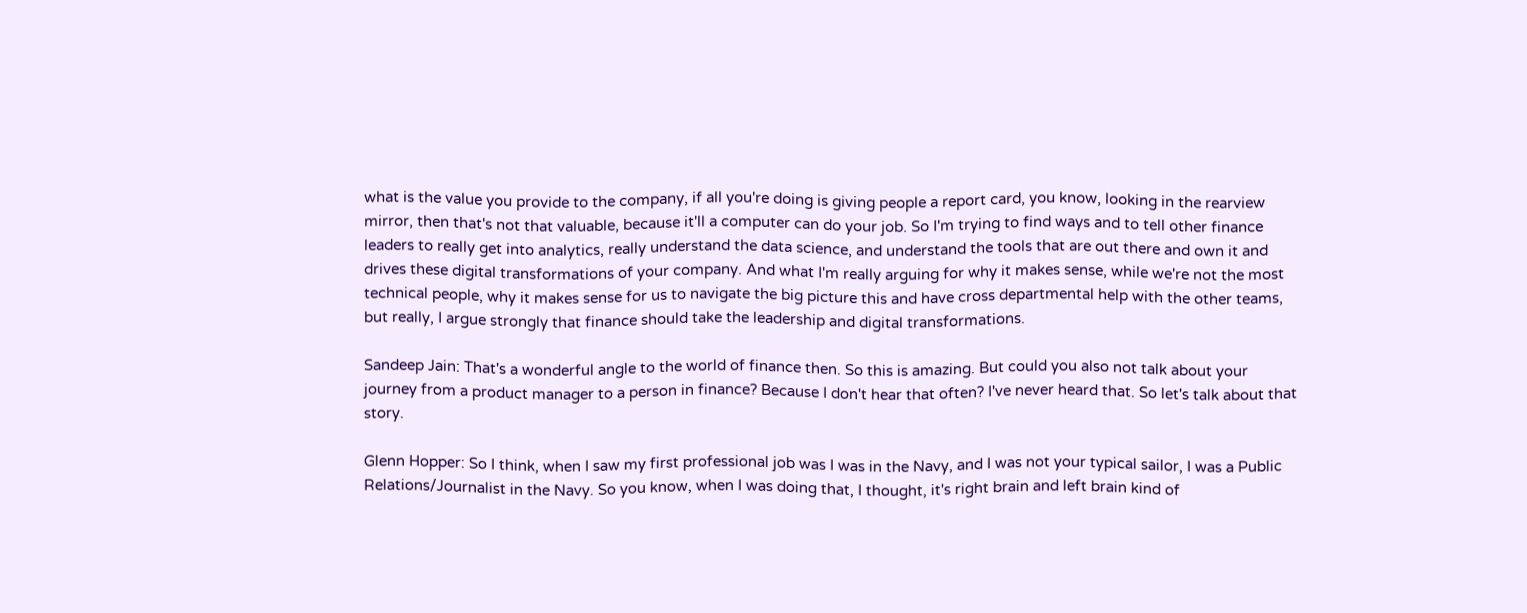what is the value you provide to the company, if all you're doing is giving people a report card, you know, looking in the rearview mirror, then that's not that valuable, because it'll a computer can do your job. So I'm trying to find ways and to tell other finance leaders to really get into analytics, really understand the data science, and understand the tools that are out there and own it and drives these digital transformations of your company. And what I'm really arguing for why it makes sense, while we're not the most technical people, why it makes sense for us to navigate the big picture this and have cross departmental help with the other teams, but really, I argue strongly that finance should take the leadership and digital transformations.

Sandeep Jain: That's a wonderful angle to the world of finance then. So this is amazing. But could you also not talk about your journey from a product manager to a person in finance? Because I don't hear that often? I've never heard that. So let's talk about that story.

Glenn Hopper: So I think, when I saw my first professional job was I was in the Navy, and I was not your typical sailor, I was a Public Relations/Journalist in the Navy. So you know, when I was doing that, I thought, it's right brain and left brain kind of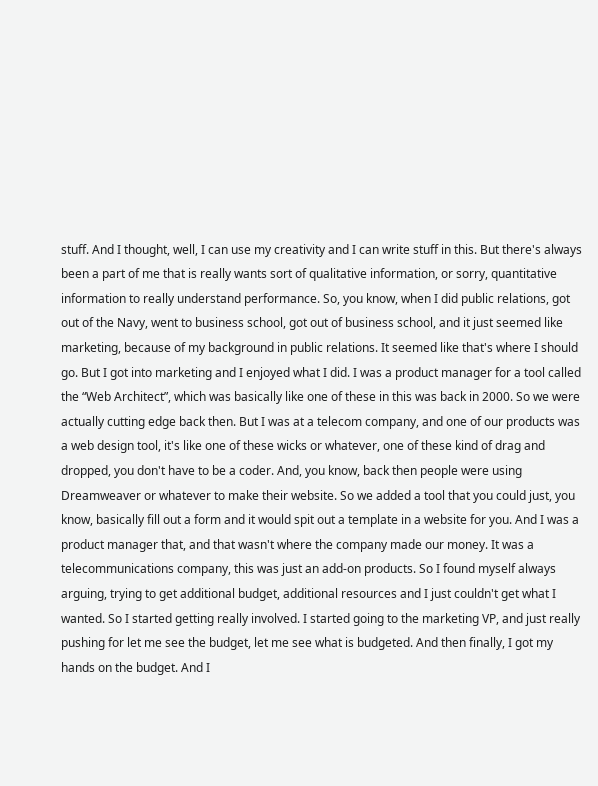stuff. And I thought, well, I can use my creativity and I can write stuff in this. But there's always been a part of me that is really wants sort of qualitative information, or sorry, quantitative information to really understand performance. So, you know, when I did public relations, got out of the Navy, went to business school, got out of business school, and it just seemed like marketing, because of my background in public relations. It seemed like that's where I should go. But I got into marketing and I enjoyed what I did. I was a product manager for a tool called the “Web Architect”, which was basically like one of these in this was back in 2000. So we were actually cutting edge back then. But I was at a telecom company, and one of our products was a web design tool, it's like one of these wicks or whatever, one of these kind of drag and dropped, you don't have to be a coder. And, you know, back then people were using Dreamweaver or whatever to make their website. So we added a tool that you could just, you know, basically fill out a form and it would spit out a template in a website for you. And I was a product manager that, and that wasn't where the company made our money. It was a telecommunications company, this was just an add-on products. So I found myself always arguing, trying to get additional budget, additional resources and I just couldn't get what I wanted. So I started getting really involved. I started going to the marketing VP, and just really pushing for let me see the budget, let me see what is budgeted. And then finally, I got my hands on the budget. And I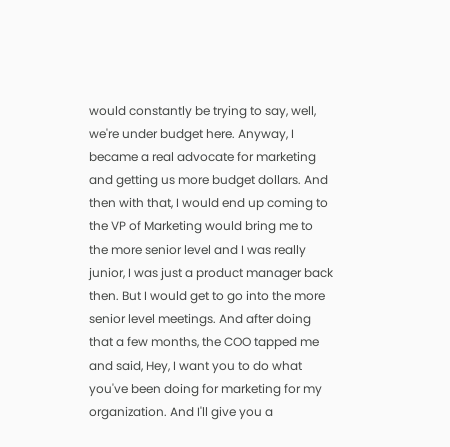would constantly be trying to say, well, we're under budget here. Anyway, I became a real advocate for marketing and getting us more budget dollars. And then with that, I would end up coming to the VP of Marketing would bring me to the more senior level and I was really junior, I was just a product manager back then. But I would get to go into the more senior level meetings. And after doing that a few months, the COO tapped me and said, Hey, I want you to do what you've been doing for marketing for my organization. And I'll give you a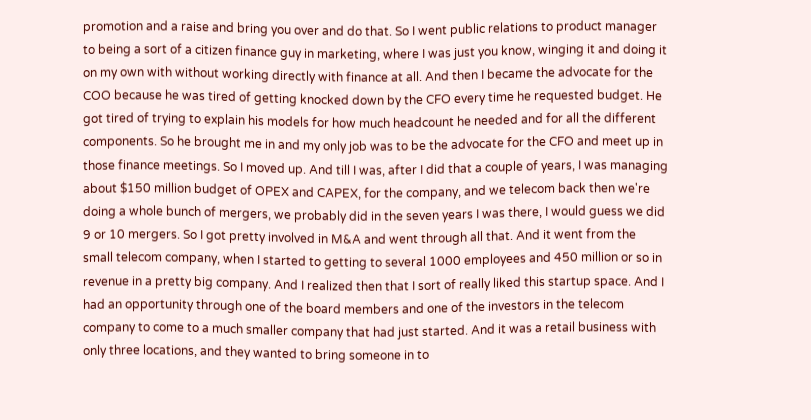promotion and a raise and bring you over and do that. So I went public relations to product manager to being a sort of a citizen finance guy in marketing, where I was just you know, winging it and doing it on my own with without working directly with finance at all. And then I became the advocate for the COO because he was tired of getting knocked down by the CFO every time he requested budget. He got tired of trying to explain his models for how much headcount he needed and for all the different components. So he brought me in and my only job was to be the advocate for the CFO and meet up in those finance meetings. So I moved up. And till I was, after I did that a couple of years, I was managing about $150 million budget of OPEX and CAPEX, for the company, and we telecom back then we're doing a whole bunch of mergers, we probably did in the seven years I was there, I would guess we did 9 or 10 mergers. So I got pretty involved in M&A and went through all that. And it went from the small telecom company, when I started to getting to several 1000 employees and 450 million or so in revenue in a pretty big company. And I realized then that I sort of really liked this startup space. And I had an opportunity through one of the board members and one of the investors in the telecom company to come to a much smaller company that had just started. And it was a retail business with only three locations, and they wanted to bring someone in to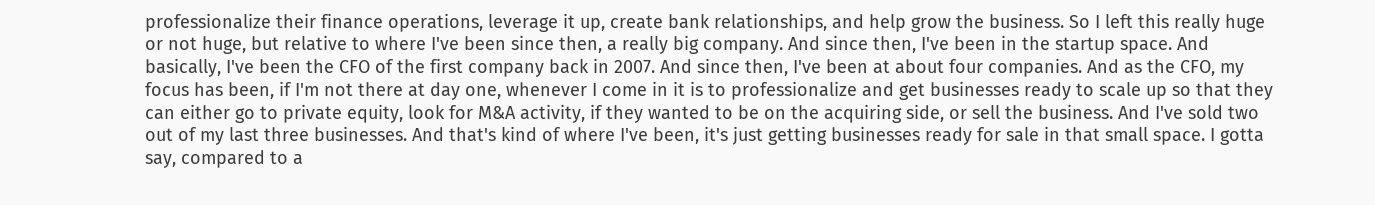professionalize their finance operations, leverage it up, create bank relationships, and help grow the business. So I left this really huge or not huge, but relative to where I've been since then, a really big company. And since then, I've been in the startup space. And basically, I've been the CFO of the first company back in 2007. And since then, I've been at about four companies. And as the CFO, my focus has been, if I'm not there at day one, whenever I come in it is to professionalize and get businesses ready to scale up so that they can either go to private equity, look for M&A activity, if they wanted to be on the acquiring side, or sell the business. And I've sold two out of my last three businesses. And that's kind of where I've been, it's just getting businesses ready for sale in that small space. I gotta say, compared to a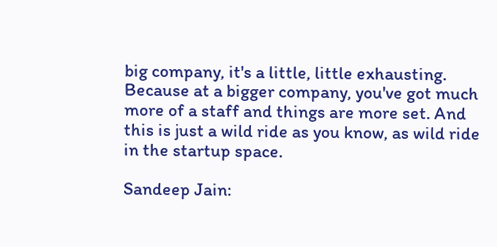big company, it's a little, little exhausting. Because at a bigger company, you've got much more of a staff and things are more set. And this is just a wild ride as you know, as wild ride in the startup space.

Sandeep Jain: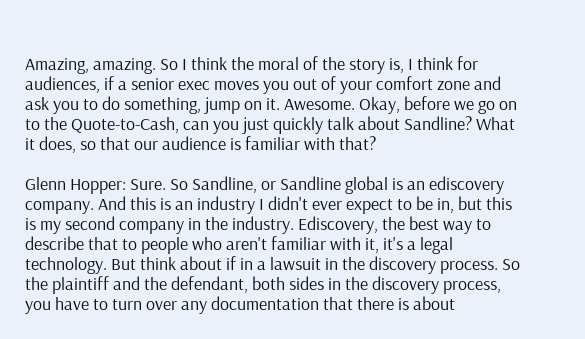Amazing, amazing. So I think the moral of the story is, I think for audiences, if a senior exec moves you out of your comfort zone and ask you to do something, jump on it. Awesome. Okay, before we go on to the Quote-to-Cash, can you just quickly talk about Sandline? What it does, so that our audience is familiar with that?

Glenn Hopper: Sure. So Sandline, or Sandline global is an ediscovery company. And this is an industry I didn't ever expect to be in, but this is my second company in the industry. Ediscovery, the best way to describe that to people who aren't familiar with it, it's a legal technology. But think about if in a lawsuit in the discovery process. So the plaintiff and the defendant, both sides in the discovery process, you have to turn over any documentation that there is about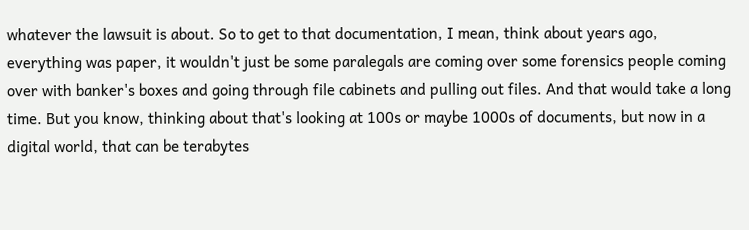whatever the lawsuit is about. So to get to that documentation, I mean, think about years ago, everything was paper, it wouldn't just be some paralegals are coming over some forensics people coming over with banker's boxes and going through file cabinets and pulling out files. And that would take a long time. But you know, thinking about that's looking at 100s or maybe 1000s of documents, but now in a digital world, that can be terabytes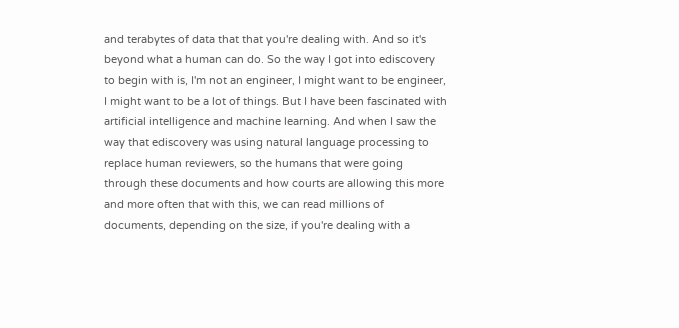and terabytes of data that that you're dealing with. And so it's beyond what a human can do. So the way I got into ediscovery to begin with is, I'm not an engineer, I might want to be engineer, I might want to be a lot of things. But I have been fascinated with artificial intelligence and machine learning. And when I saw the way that ediscovery was using natural language processing to replace human reviewers, so the humans that were going through these documents and how courts are allowing this more and more often that with this, we can read millions of documents, depending on the size, if you're dealing with a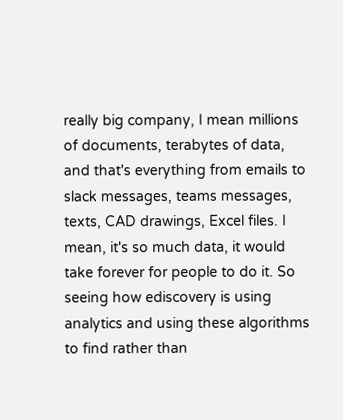really big company, I mean millions of documents, terabytes of data, and that's everything from emails to slack messages, teams messages, texts, CAD drawings, Excel files. I mean, it's so much data, it would take forever for people to do it. So seeing how ediscovery is using analytics and using these algorithms to find rather than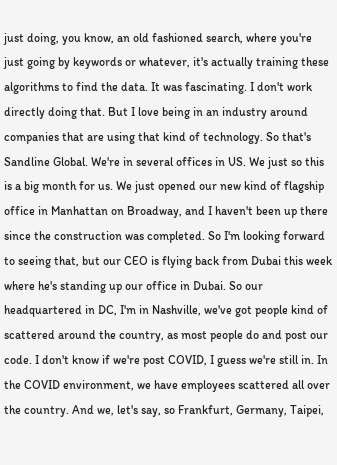just doing, you know, an old fashioned search, where you're just going by keywords or whatever, it's actually training these algorithms to find the data. It was fascinating. I don't work directly doing that. But I love being in an industry around companies that are using that kind of technology. So that's Sandline Global. We're in several offices in US. We just so this is a big month for us. We just opened our new kind of flagship office in Manhattan on Broadway, and I haven't been up there since the construction was completed. So I'm looking forward to seeing that, but our CEO is flying back from Dubai this week where he's standing up our office in Dubai. So our headquartered in DC, I'm in Nashville, we've got people kind of scattered around the country, as most people do and post our code. I don't know if we're post COVID, I guess we're still in. In the COVID environment, we have employees scattered all over the country. And we, let's say, so Frankfurt, Germany, Taipei,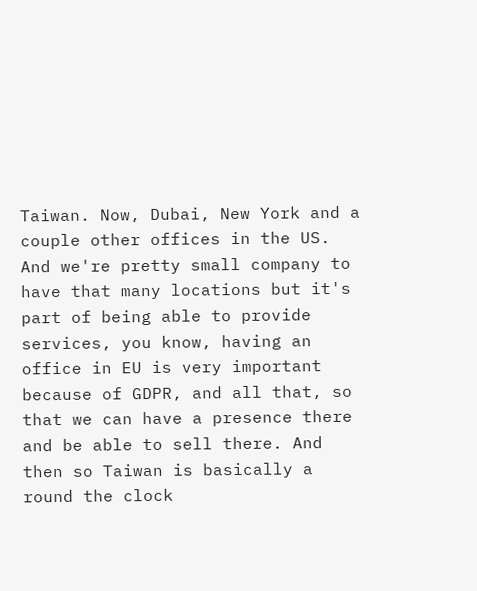Taiwan. Now, Dubai, New York and a couple other offices in the US. And we're pretty small company to have that many locations but it's part of being able to provide services, you know, having an office in EU is very important because of GDPR, and all that, so that we can have a presence there and be able to sell there. And then so Taiwan is basically a round the clock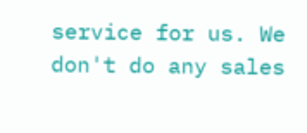service for us. We don't do any sales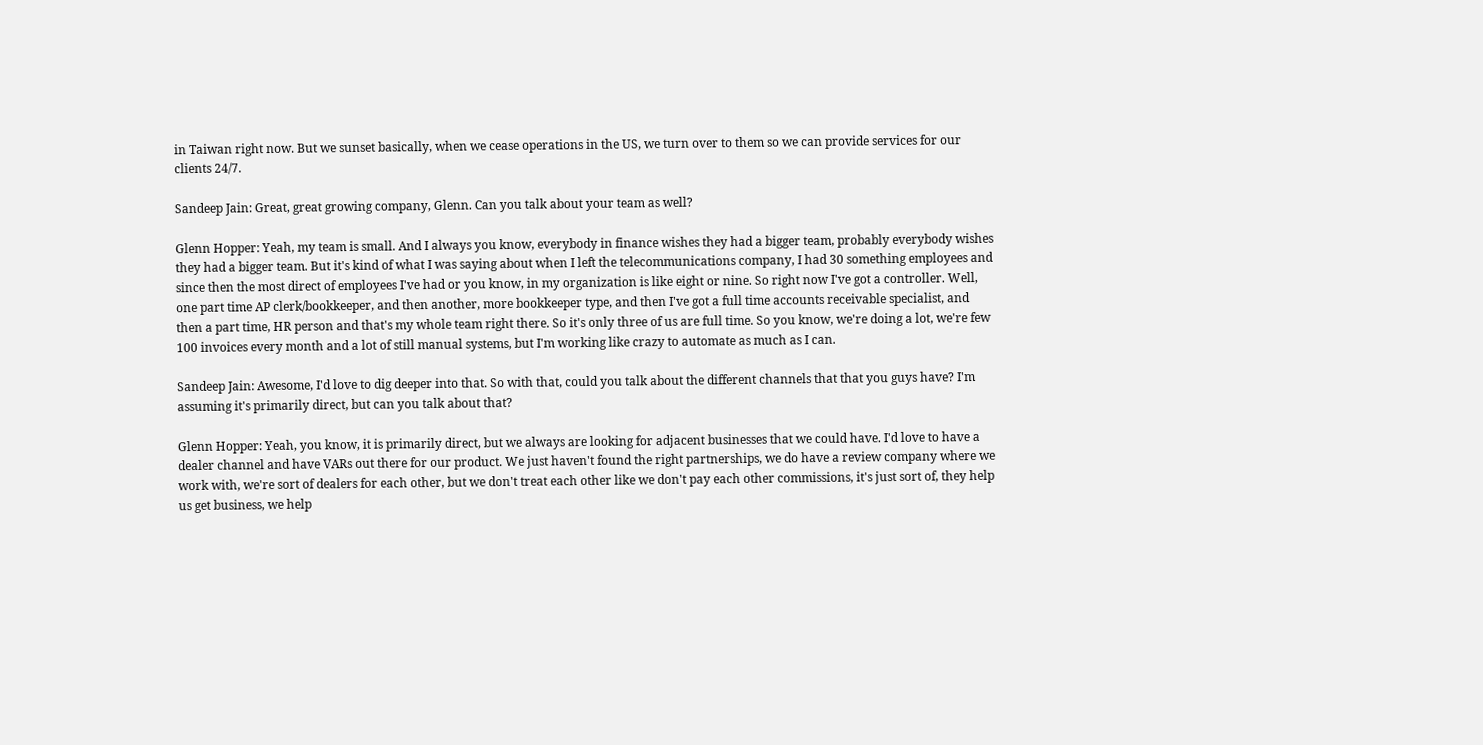in Taiwan right now. But we sunset basically, when we cease operations in the US, we turn over to them so we can provide services for our clients 24/7.

Sandeep Jain: Great, great growing company, Glenn. Can you talk about your team as well?

Glenn Hopper: Yeah, my team is small. And I always you know, everybody in finance wishes they had a bigger team, probably everybody wishes they had a bigger team. But it's kind of what I was saying about when I left the telecommunications company, I had 30 something employees and since then the most direct of employees I've had or you know, in my organization is like eight or nine. So right now I've got a controller. Well, one part time AP clerk/bookkeeper, and then another, more bookkeeper type, and then I've got a full time accounts receivable specialist, and then a part time, HR person and that's my whole team right there. So it's only three of us are full time. So you know, we're doing a lot, we're few 100 invoices every month and a lot of still manual systems, but I'm working like crazy to automate as much as I can.

Sandeep Jain: Awesome, I'd love to dig deeper into that. So with that, could you talk about the different channels that that you guys have? I'm assuming it's primarily direct, but can you talk about that?

Glenn Hopper: Yeah, you know, it is primarily direct, but we always are looking for adjacent businesses that we could have. I'd love to have a dealer channel and have VARs out there for our product. We just haven't found the right partnerships, we do have a review company where we work with, we're sort of dealers for each other, but we don't treat each other like we don't pay each other commissions, it's just sort of, they help us get business, we help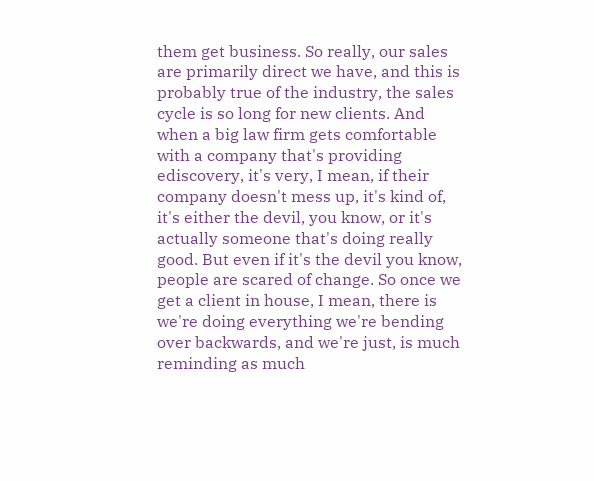them get business. So really, our sales are primarily direct we have, and this is probably true of the industry, the sales cycle is so long for new clients. And when a big law firm gets comfortable with a company that's providing ediscovery, it's very, I mean, if their company doesn't mess up, it's kind of, it's either the devil, you know, or it's actually someone that's doing really good. But even if it's the devil you know, people are scared of change. So once we get a client in house, I mean, there is we're doing everything we're bending over backwards, and we're just, is much reminding as much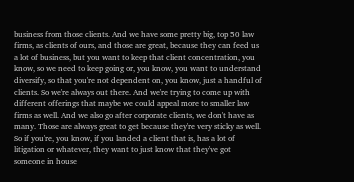business from those clients. And we have some pretty big, top 50 law firms, as clients of ours, and those are great, because they can feed us a lot of business, but you want to keep that client concentration, you know, so we need to keep going or, you know, you want to understand diversify, so that you're not dependent on, you know, just a handful of clients. So we're always out there. And we're trying to come up with different offerings that maybe we could appeal more to smaller law firms as well. And we also go after corporate clients, we don't have as many. Those are always great to get because they're very sticky as well. So if you're, you know, if you landed a client that is, has a lot of litigation or whatever, they want to just know that they've got someone in house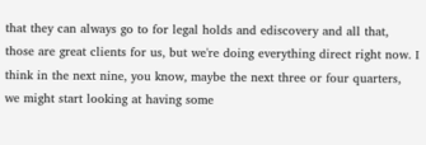that they can always go to for legal holds and ediscovery and all that, those are great clients for us, but we're doing everything direct right now. I think in the next nine, you know, maybe the next three or four quarters, we might start looking at having some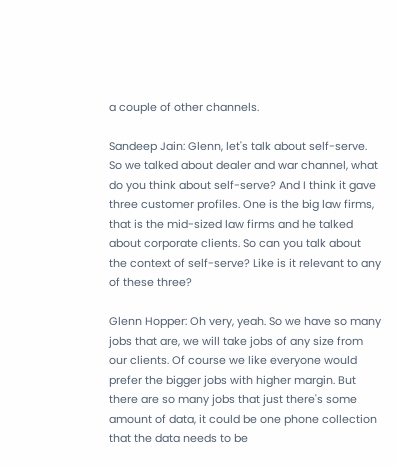a couple of other channels.

Sandeep Jain: Glenn, let's talk about self-serve. So we talked about dealer and war channel, what do you think about self-serve? And I think it gave three customer profiles. One is the big law firms, that is the mid-sized law firms and he talked about corporate clients. So can you talk about the context of self-serve? Like is it relevant to any of these three?

Glenn Hopper: Oh very, yeah. So we have so many jobs that are, we will take jobs of any size from our clients. Of course we like everyone would prefer the bigger jobs with higher margin. But there are so many jobs that just there's some amount of data, it could be one phone collection that the data needs to be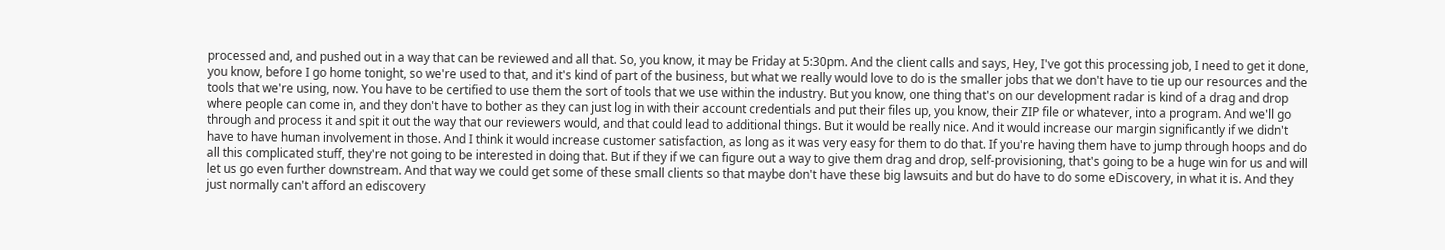processed and, and pushed out in a way that can be reviewed and all that. So, you know, it may be Friday at 5:30pm. And the client calls and says, Hey, I've got this processing job, I need to get it done, you know, before I go home tonight, so we're used to that, and it's kind of part of the business, but what we really would love to do is the smaller jobs that we don't have to tie up our resources and the tools that we're using, now. You have to be certified to use them the sort of tools that we use within the industry. But you know, one thing that's on our development radar is kind of a drag and drop where people can come in, and they don't have to bother as they can just log in with their account credentials and put their files up, you know, their ZIP file or whatever, into a program. And we'll go through and process it and spit it out the way that our reviewers would, and that could lead to additional things. But it would be really nice. And it would increase our margin significantly if we didn't have to have human involvement in those. And I think it would increase customer satisfaction, as long as it was very easy for them to do that. If you're having them have to jump through hoops and do all this complicated stuff, they're not going to be interested in doing that. But if they if we can figure out a way to give them drag and drop, self-provisioning, that's going to be a huge win for us and will let us go even further downstream. And that way we could get some of these small clients so that maybe don't have these big lawsuits and but do have to do some eDiscovery, in what it is. And they just normally can't afford an ediscovery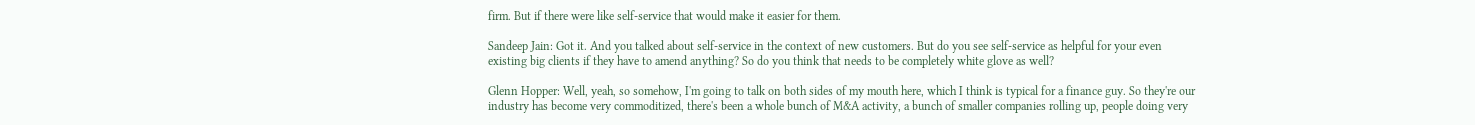firm. But if there were like self-service that would make it easier for them.

Sandeep Jain: Got it. And you talked about self-service in the context of new customers. But do you see self-service as helpful for your even existing big clients if they have to amend anything? So do you think that needs to be completely white glove as well?

Glenn Hopper: Well, yeah, so somehow, I'm going to talk on both sides of my mouth here, which I think is typical for a finance guy. So they're our industry has become very commoditized, there's been a whole bunch of M&A activity, a bunch of smaller companies rolling up, people doing very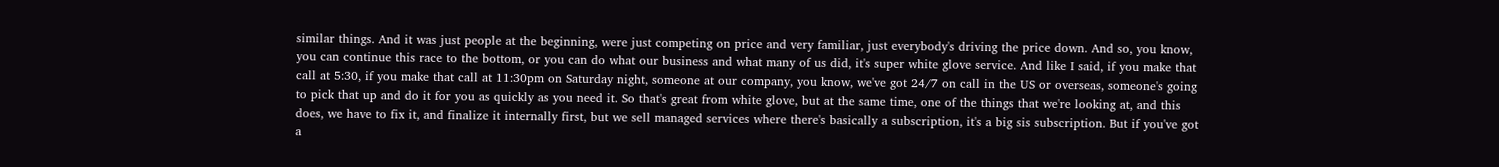similar things. And it was just people at the beginning, were just competing on price and very familiar, just everybody's driving the price down. And so, you know, you can continue this race to the bottom, or you can do what our business and what many of us did, it's super white glove service. And like I said, if you make that call at 5:30, if you make that call at 11:30pm on Saturday night, someone at our company, you know, we've got 24/7 on call in the US or overseas, someone's going to pick that up and do it for you as quickly as you need it. So that's great from white glove, but at the same time, one of the things that we're looking at, and this does, we have to fix it, and finalize it internally first, but we sell managed services where there's basically a subscription, it's a big sis subscription. But if you've got a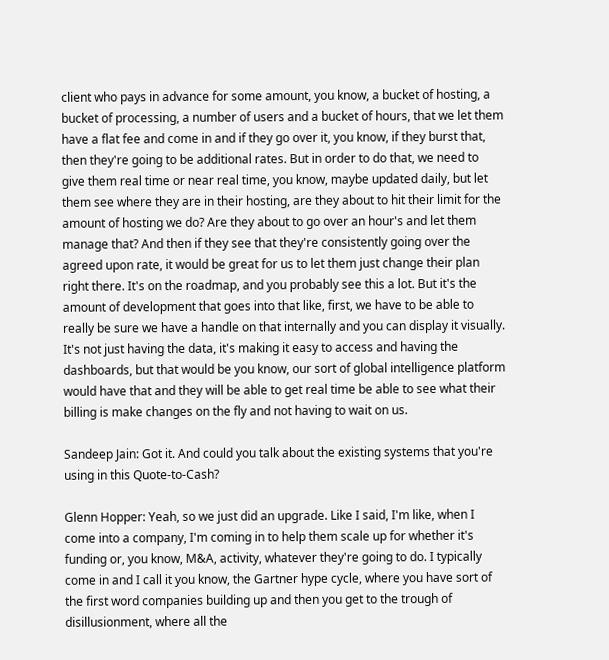client who pays in advance for some amount, you know, a bucket of hosting, a bucket of processing, a number of users and a bucket of hours, that we let them have a flat fee and come in and if they go over it, you know, if they burst that, then they're going to be additional rates. But in order to do that, we need to give them real time or near real time, you know, maybe updated daily, but let them see where they are in their hosting, are they about to hit their limit for the amount of hosting we do? Are they about to go over an hour's and let them manage that? And then if they see that they're consistently going over the agreed upon rate, it would be great for us to let them just change their plan right there. It's on the roadmap, and you probably see this a lot. But it's the amount of development that goes into that like, first, we have to be able to really be sure we have a handle on that internally and you can display it visually. It's not just having the data, it's making it easy to access and having the dashboards, but that would be you know, our sort of global intelligence platform would have that and they will be able to get real time be able to see what their billing is make changes on the fly and not having to wait on us.

Sandeep Jain: Got it. And could you talk about the existing systems that you're using in this Quote-to-Cash?

Glenn Hopper: Yeah, so we just did an upgrade. Like I said, I'm like, when I come into a company, I'm coming in to help them scale up for whether it's funding or, you know, M&A, activity, whatever they're going to do. I typically come in and I call it you know, the Gartner hype cycle, where you have sort of the first word companies building up and then you get to the trough of disillusionment, where all the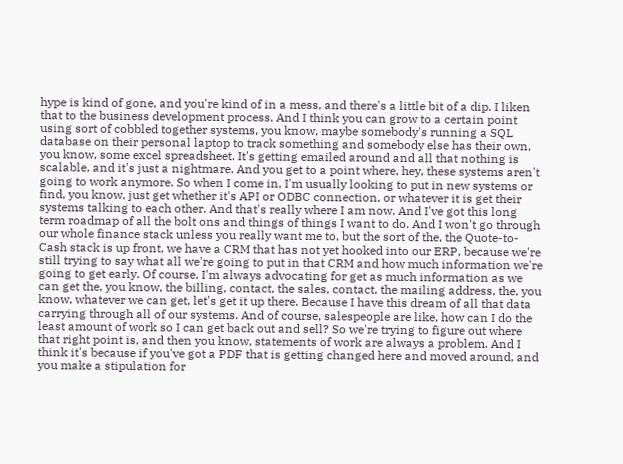hype is kind of gone, and you're kind of in a mess, and there's a little bit of a dip. I liken that to the business development process. And I think you can grow to a certain point using sort of cobbled together systems, you know, maybe somebody's running a SQL database on their personal laptop to track something and somebody else has their own, you know, some excel spreadsheet. It's getting emailed around and all that nothing is scalable, and it's just a nightmare. And you get to a point where, hey, these systems aren't going to work anymore. So when I come in, I'm usually looking to put in new systems or find, you know, just get whether it's API or ODBC connection, or whatever it is get their systems talking to each other. And that's really where I am now. And I've got this long term roadmap of all the bolt ons and things of things I want to do. And I won't go through our whole finance stack unless you really want me to, but the sort of the, the Quote-to-Cash stack is up front, we have a CRM that has not yet hooked into our ERP, because we're still trying to say what all we're going to put in that CRM and how much information we're going to get early. Of course, I'm always advocating for get as much information as we can get the, you know, the billing, contact, the sales, contact, the mailing address, the, you know, whatever we can get, let's get it up there. Because I have this dream of all that data carrying through all of our systems. And of course, salespeople are like, how can I do the least amount of work so I can get back out and sell? So we're trying to figure out where that right point is, and then you know, statements of work are always a problem. And I think it's because if you've got a PDF that is getting changed here and moved around, and you make a stipulation for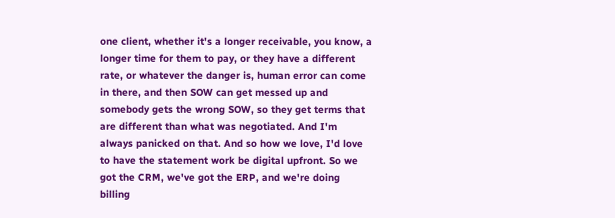one client, whether it's a longer receivable, you know, a longer time for them to pay, or they have a different rate, or whatever the danger is, human error can come in there, and then SOW can get messed up and somebody gets the wrong SOW, so they get terms that are different than what was negotiated. And I'm always panicked on that. And so how we love, I'd love to have the statement work be digital upfront. So we got the CRM, we've got the ERP, and we're doing billing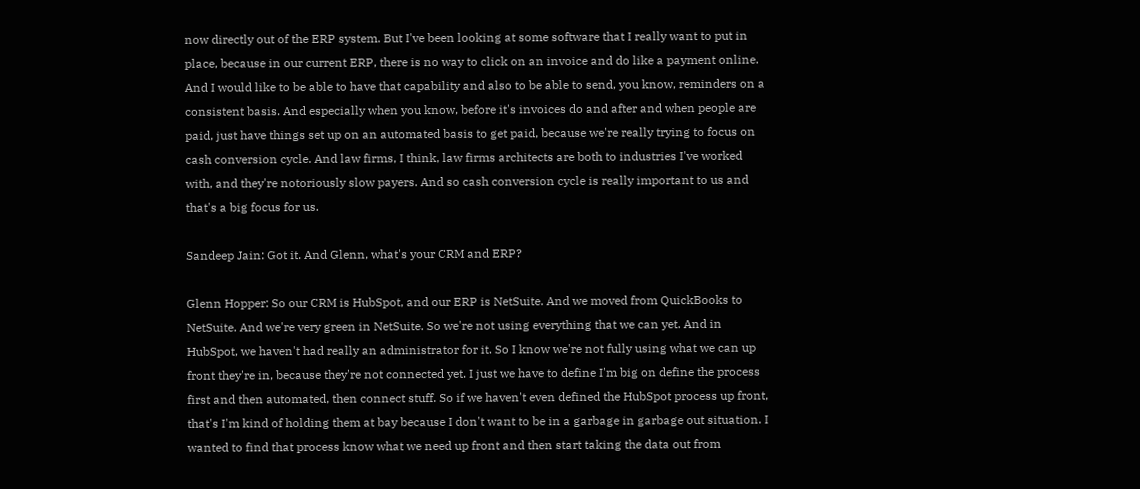now directly out of the ERP system. But I've been looking at some software that I really want to put in place, because in our current ERP, there is no way to click on an invoice and do like a payment online. And I would like to be able to have that capability and also to be able to send, you know, reminders on a consistent basis. And especially when you know, before it's invoices do and after and when people are paid, just have things set up on an automated basis to get paid, because we're really trying to focus on cash conversion cycle. And law firms, I think, law firms architects are both to industries I've worked with, and they're notoriously slow payers. And so cash conversion cycle is really important to us and that's a big focus for us.

Sandeep Jain: Got it. And Glenn, what's your CRM and ERP?

Glenn Hopper: So our CRM is HubSpot, and our ERP is NetSuite. And we moved from QuickBooks to NetSuite. And we're very green in NetSuite. So we're not using everything that we can yet. And in HubSpot, we haven't had really an administrator for it. So I know we're not fully using what we can up front they're in, because they're not connected yet. I just we have to define I'm big on define the process first and then automated, then connect stuff. So if we haven't even defined the HubSpot process up front, that's I'm kind of holding them at bay because I don't want to be in a garbage in garbage out situation. I wanted to find that process know what we need up front and then start taking the data out from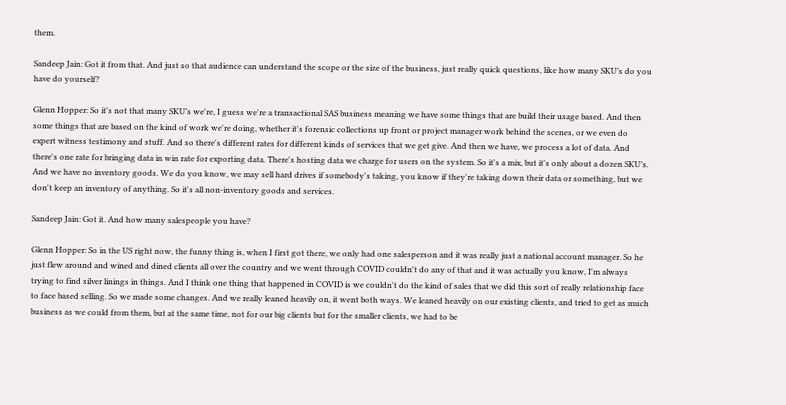them.

Sandeep Jain: Got it from that. And just so that audience can understand the scope or the size of the business, just really quick questions, like how many SKU’s do you have do yourself?

Glenn Hopper: So it's not that many SKU’s we're, I guess we're a transactional SAS business meaning we have some things that are build their usage based. And then some things that are based on the kind of work we're doing, whether it's forensic collections up front or project manager work behind the scenes, or we even do expert witness testimony and stuff. And so there's different rates for different kinds of services that we get give. And then we have, we process a lot of data. And there's one rate for bringing data in win rate for exporting data. There's hosting data we charge for users on the system. So it's a mix, but it's only about a dozen SKU’s. And we have no inventory goods. We do you know, we may sell hard drives if somebody's taking, you know if they're taking down their data or something, but we don't keep an inventory of anything. So it's all non-inventory goods and services.

Sandeep Jain: Got it. And how many salespeople you have?

Glenn Hopper: So in the US right now, the funny thing is, when I first got there, we only had one salesperson and it was really just a national account manager. So he just flew around and wined and dined clients all over the country and we went through COVID couldn't do any of that and it was actually you know, I'm always trying to find silver linings in things. And I think one thing that happened in COVID is we couldn't do the kind of sales that we did this sort of really relationship face to face based selling. So we made some changes. And we really leaned heavily on, it went both ways. We leaned heavily on our existing clients, and tried to get as much business as we could from them, but at the same time, not for our big clients but for the smaller clients, we had to be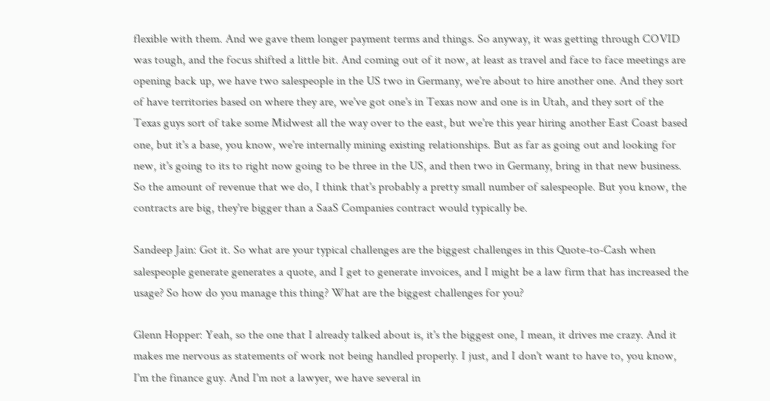flexible with them. And we gave them longer payment terms and things. So anyway, it was getting through COVID was tough, and the focus shifted a little bit. And coming out of it now, at least as travel and face to face meetings are opening back up, we have two salespeople in the US two in Germany, we're about to hire another one. And they sort of have territories based on where they are, we've got one's in Texas now and one is in Utah, and they sort of the Texas guys sort of take some Midwest all the way over to the east, but we're this year hiring another East Coast based one, but it's a base, you know, we're internally mining existing relationships. But as far as going out and looking for new, it's going to its to right now going to be three in the US, and then two in Germany, bring in that new business. So the amount of revenue that we do, I think that's probably a pretty small number of salespeople. But you know, the contracts are big, they're bigger than a SaaS Companies contract would typically be.

Sandeep Jain: Got it. So what are your typical challenges are the biggest challenges in this Quote-to-Cash when salespeople generate generates a quote, and I get to generate invoices, and I might be a law firm that has increased the usage? So how do you manage this thing? What are the biggest challenges for you?

Glenn Hopper: Yeah, so the one that I already talked about is, it's the biggest one, I mean, it drives me crazy. And it makes me nervous as statements of work not being handled properly. I just, and I don't want to have to, you know, I'm the finance guy. And I'm not a lawyer, we have several in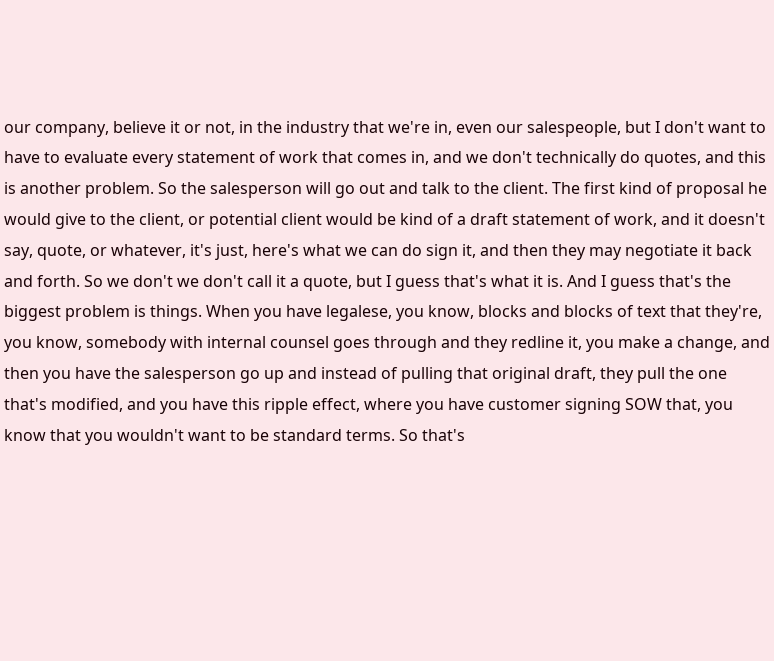our company, believe it or not, in the industry that we're in, even our salespeople, but I don't want to have to evaluate every statement of work that comes in, and we don't technically do quotes, and this is another problem. So the salesperson will go out and talk to the client. The first kind of proposal he would give to the client, or potential client would be kind of a draft statement of work, and it doesn't say, quote, or whatever, it's just, here's what we can do sign it, and then they may negotiate it back and forth. So we don't we don't call it a quote, but I guess that's what it is. And I guess that's the biggest problem is things. When you have legalese, you know, blocks and blocks of text that they're, you know, somebody with internal counsel goes through and they redline it, you make a change, and then you have the salesperson go up and instead of pulling that original draft, they pull the one that's modified, and you have this ripple effect, where you have customer signing SOW that, you know that you wouldn't want to be standard terms. So that's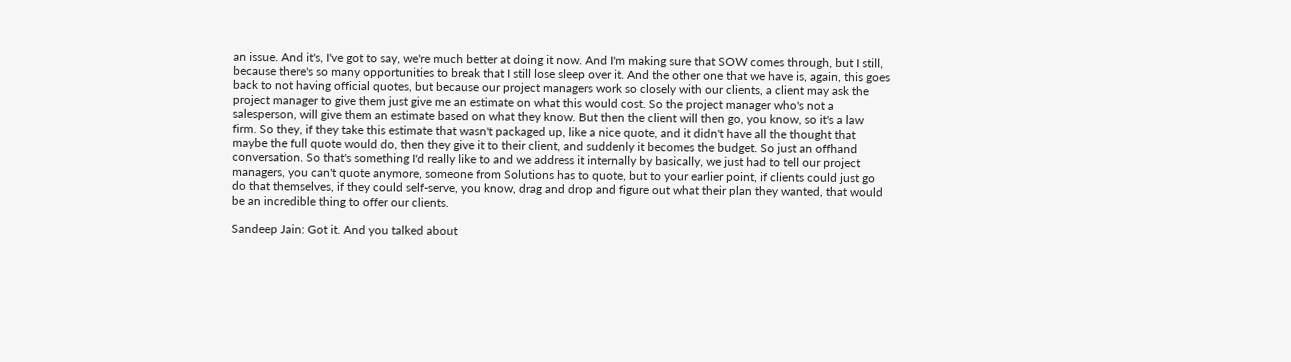an issue. And it's, I've got to say, we're much better at doing it now. And I'm making sure that SOW comes through, but I still, because there's so many opportunities to break that I still lose sleep over it. And the other one that we have is, again, this goes back to not having official quotes, but because our project managers work so closely with our clients, a client may ask the project manager to give them just give me an estimate on what this would cost. So the project manager who's not a salesperson, will give them an estimate based on what they know. But then the client will then go, you know, so it's a law firm. So they, if they take this estimate that wasn't packaged up, like a nice quote, and it didn't have all the thought that maybe the full quote would do, then they give it to their client, and suddenly it becomes the budget. So just an offhand conversation. So that's something I'd really like to and we address it internally by basically, we just had to tell our project managers, you can't quote anymore, someone from Solutions has to quote, but to your earlier point, if clients could just go do that themselves, if they could self-serve, you know, drag and drop and figure out what their plan they wanted, that would be an incredible thing to offer our clients.

Sandeep Jain: Got it. And you talked about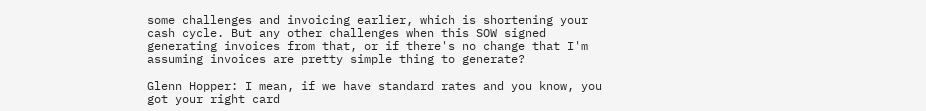some challenges and invoicing earlier, which is shortening your cash cycle. But any other challenges when this SOW signed generating invoices from that, or if there's no change that I'm assuming invoices are pretty simple thing to generate?

Glenn Hopper: I mean, if we have standard rates and you know, you got your right card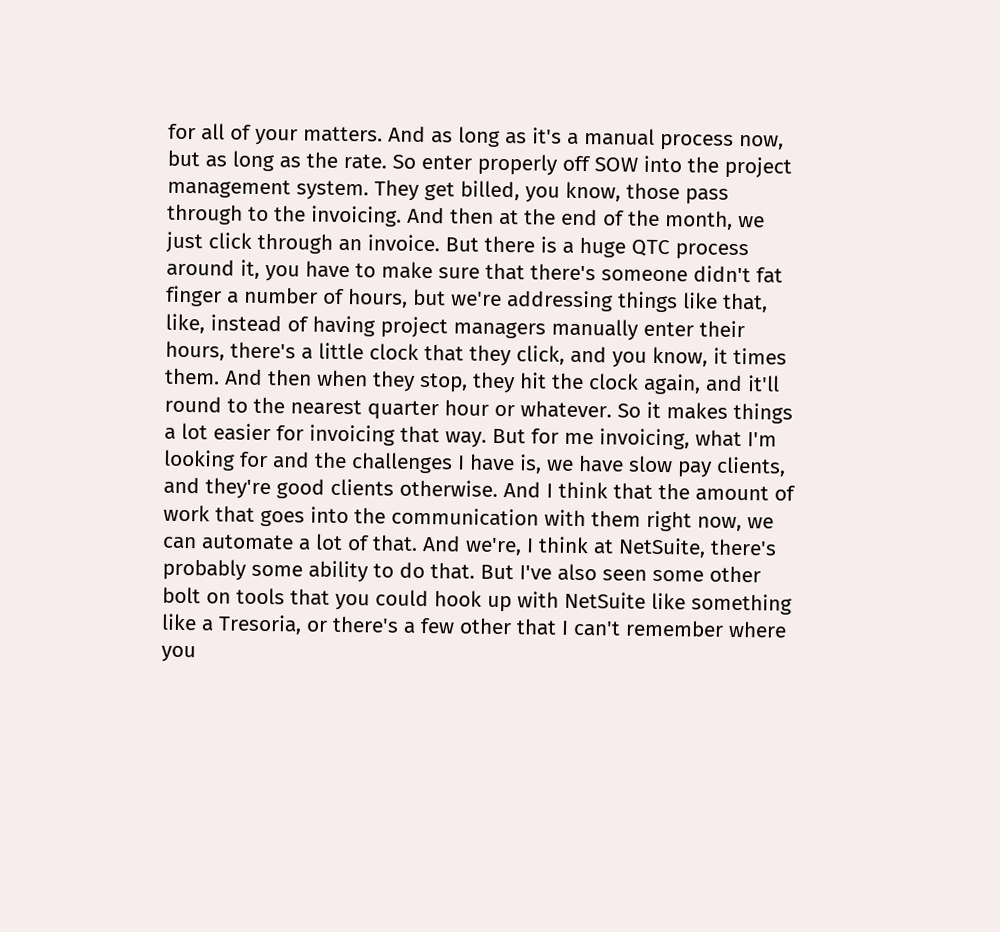for all of your matters. And as long as it's a manual process now, but as long as the rate. So enter properly off SOW into the project management system. They get billed, you know, those pass through to the invoicing. And then at the end of the month, we just click through an invoice. But there is a huge QTC process around it, you have to make sure that there's someone didn't fat finger a number of hours, but we're addressing things like that, like, instead of having project managers manually enter their hours, there's a little clock that they click, and you know, it times them. And then when they stop, they hit the clock again, and it'll round to the nearest quarter hour or whatever. So it makes things a lot easier for invoicing that way. But for me invoicing, what I'm looking for and the challenges I have is, we have slow pay clients, and they're good clients otherwise. And I think that the amount of work that goes into the communication with them right now, we can automate a lot of that. And we're, I think at NetSuite, there's probably some ability to do that. But I've also seen some other bolt on tools that you could hook up with NetSuite like something like a Tresoria, or there's a few other that I can't remember where you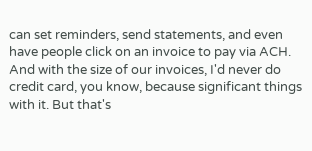can set reminders, send statements, and even have people click on an invoice to pay via ACH. And with the size of our invoices, I'd never do credit card, you know, because significant things with it. But that's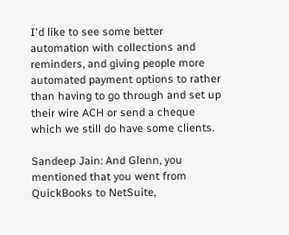I'd like to see some better automation with collections and reminders, and giving people more automated payment options to rather than having to go through and set up their wire ACH or send a cheque which we still do have some clients.

Sandeep Jain: And Glenn, you mentioned that you went from QuickBooks to NetSuite,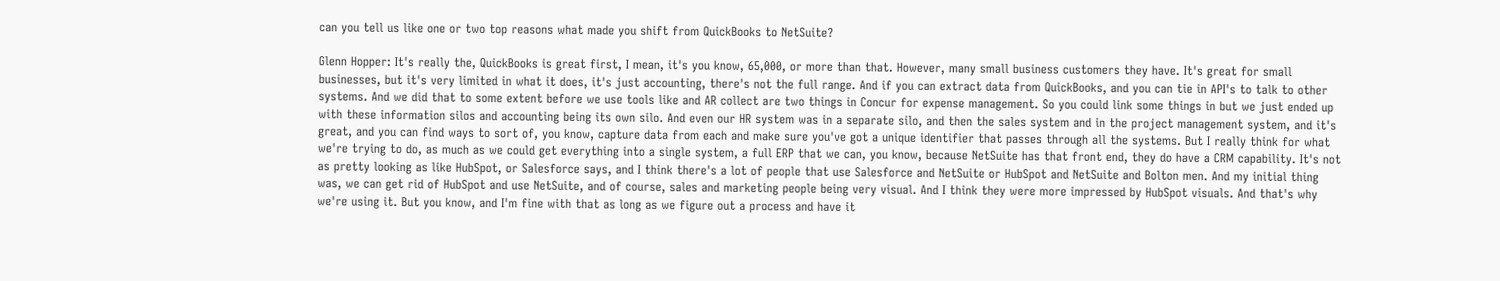can you tell us like one or two top reasons what made you shift from QuickBooks to NetSuite?

Glenn Hopper: It's really the, QuickBooks is great first, I mean, it's you know, 65,000, or more than that. However, many small business customers they have. It's great for small businesses, but it's very limited in what it does, it's just accounting, there's not the full range. And if you can extract data from QuickBooks, and you can tie in API's to talk to other systems. And we did that to some extent before we use tools like and AR collect are two things in Concur for expense management. So you could link some things in but we just ended up with these information silos and accounting being its own silo. And even our HR system was in a separate silo, and then the sales system and in the project management system, and it's great, and you can find ways to sort of, you know, capture data from each and make sure you've got a unique identifier that passes through all the systems. But I really think for what we're trying to do, as much as we could get everything into a single system, a full ERP that we can, you know, because NetSuite has that front end, they do have a CRM capability. It's not as pretty looking as like HubSpot, or Salesforce says, and I think there's a lot of people that use Salesforce and NetSuite or HubSpot and NetSuite and Bolton men. And my initial thing was, we can get rid of HubSpot and use NetSuite, and of course, sales and marketing people being very visual. And I think they were more impressed by HubSpot visuals. And that's why we're using it. But you know, and I'm fine with that as long as we figure out a process and have it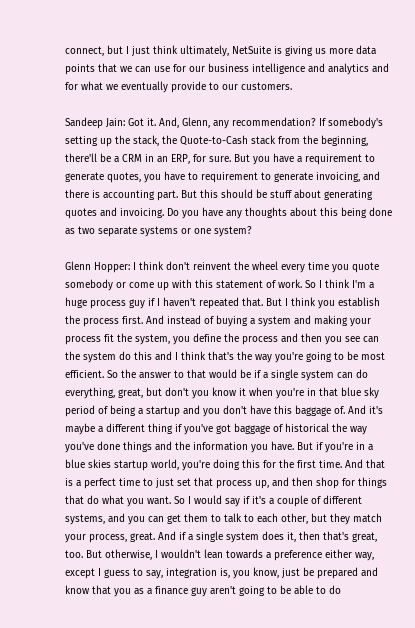connect, but I just think ultimately, NetSuite is giving us more data points that we can use for our business intelligence and analytics and for what we eventually provide to our customers.

Sandeep Jain: Got it. And, Glenn, any recommendation? If somebody's setting up the stack, the Quote-to-Cash stack from the beginning, there'll be a CRM in an ERP, for sure. But you have a requirement to generate quotes, you have to requirement to generate invoicing, and there is accounting part. But this should be stuff about generating quotes and invoicing. Do you have any thoughts about this being done as two separate systems or one system?

Glenn Hopper: I think don't reinvent the wheel every time you quote somebody or come up with this statement of work. So I think I'm a huge process guy if I haven't repeated that. But I think you establish the process first. And instead of buying a system and making your process fit the system, you define the process and then you see can the system do this and I think that's the way you're going to be most efficient. So the answer to that would be if a single system can do everything, great, but don't you know it when you're in that blue sky period of being a startup and you don't have this baggage of. And it's maybe a different thing if you've got baggage of historical the way you've done things and the information you have. But if you're in a blue skies startup world, you're doing this for the first time. And that is a perfect time to just set that process up, and then shop for things that do what you want. So I would say if it's a couple of different systems, and you can get them to talk to each other, but they match your process, great. And if a single system does it, then that's great, too. But otherwise, I wouldn't lean towards a preference either way, except I guess to say, integration is, you know, just be prepared and know that you as a finance guy aren't going to be able to do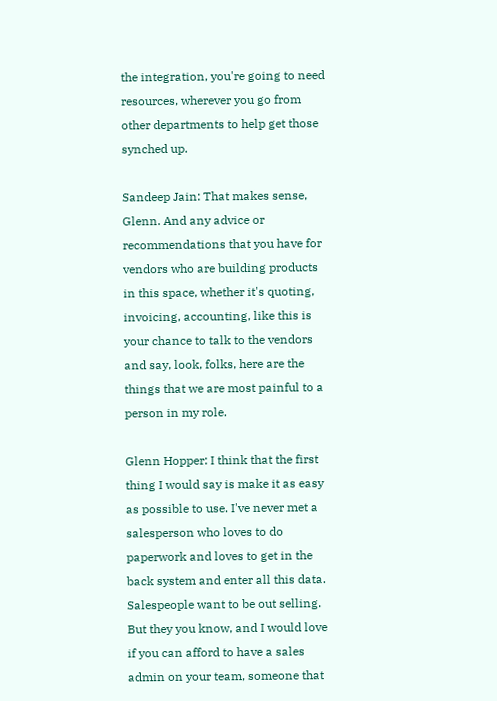the integration, you're going to need resources, wherever you go from other departments to help get those synched up.

Sandeep Jain: That makes sense, Glenn. And any advice or recommendations that you have for vendors who are building products in this space, whether it's quoting, invoicing, accounting, like this is your chance to talk to the vendors and say, look, folks, here are the things that we are most painful to a person in my role.

Glenn Hopper: I think that the first thing I would say is make it as easy as possible to use. I've never met a salesperson who loves to do paperwork and loves to get in the back system and enter all this data. Salespeople want to be out selling. But they you know, and I would love if you can afford to have a sales admin on your team, someone that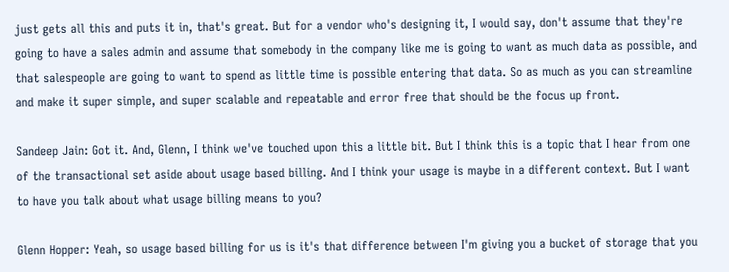just gets all this and puts it in, that's great. But for a vendor who's designing it, I would say, don't assume that they're going to have a sales admin and assume that somebody in the company like me is going to want as much data as possible, and that salespeople are going to want to spend as little time is possible entering that data. So as much as you can streamline and make it super simple, and super scalable and repeatable and error free that should be the focus up front.

Sandeep Jain: Got it. And, Glenn, I think we've touched upon this a little bit. But I think this is a topic that I hear from one of the transactional set aside about usage based billing. And I think your usage is maybe in a different context. But I want to have you talk about what usage billing means to you?

Glenn Hopper: Yeah, so usage based billing for us is it's that difference between I'm giving you a bucket of storage that you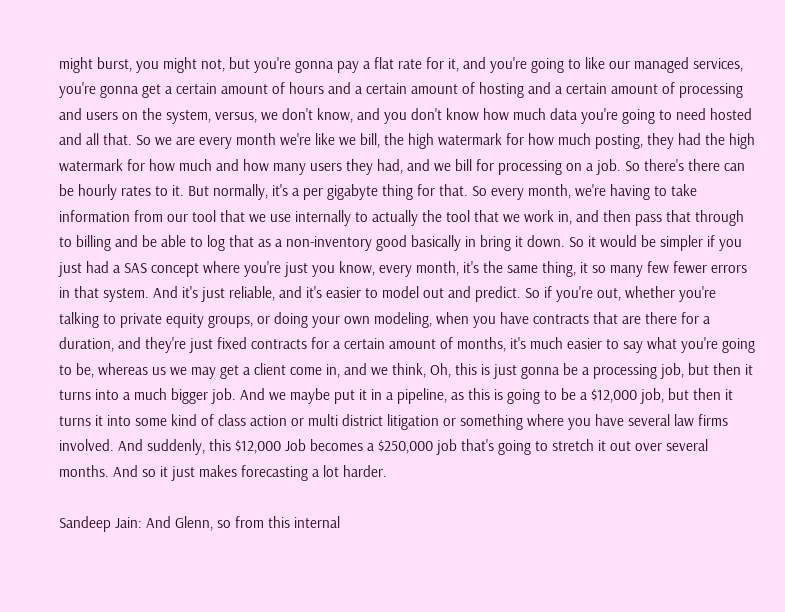might burst, you might not, but you're gonna pay a flat rate for it, and you're going to like our managed services, you're gonna get a certain amount of hours and a certain amount of hosting and a certain amount of processing and users on the system, versus, we don't know, and you don't know how much data you're going to need hosted and all that. So we are every month we're like we bill, the high watermark for how much posting, they had the high watermark for how much and how many users they had, and we bill for processing on a job. So there's there can be hourly rates to it. But normally, it's a per gigabyte thing for that. So every month, we're having to take information from our tool that we use internally to actually the tool that we work in, and then pass that through to billing and be able to log that as a non-inventory good basically in bring it down. So it would be simpler if you just had a SAS concept where you're just you know, every month, it's the same thing, it so many few fewer errors in that system. And it's just reliable, and it's easier to model out and predict. So if you're out, whether you're talking to private equity groups, or doing your own modeling, when you have contracts that are there for a duration, and they're just fixed contracts for a certain amount of months, it's much easier to say what you're going to be, whereas us we may get a client come in, and we think, Oh, this is just gonna be a processing job, but then it turns into a much bigger job. And we maybe put it in a pipeline, as this is going to be a $12,000 job, but then it turns it into some kind of class action or multi district litigation or something where you have several law firms involved. And suddenly, this $12,000 Job becomes a $250,000 job that's going to stretch it out over several months. And so it just makes forecasting a lot harder.

Sandeep Jain: And Glenn, so from this internal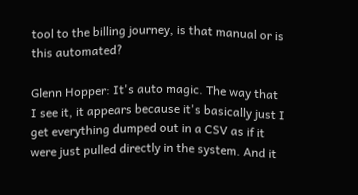tool to the billing journey, is that manual or is this automated?

Glenn Hopper: It's auto magic. The way that I see it, it appears because it's basically just I get everything dumped out in a CSV as if it were just pulled directly in the system. And it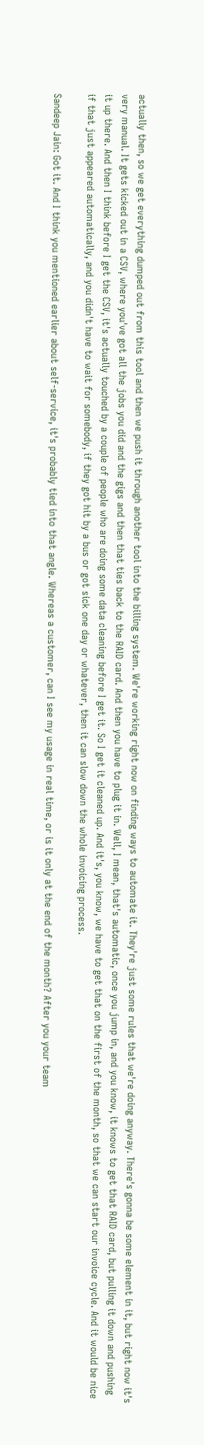actually then, so we get everything dumped out from this tool and then we push it through another tool into the billing system. We're working right now on finding ways to automate it. They're just some rules that we're doing anyway. There's gonna be some element in it, but right now it's very manual. It gets kicked out in a CSV, where you've got all the jobs you did and the gigs and then that ties back to the RAID card. And then you have to plug it in. Well, I mean, that's automatic, once you jump in, and you know, it knows to get that RAID card, but pulling it down and pushing it up there. And then I think before I get the CSV, it's actually touched by a couple of people who are doing some data cleaning before I get it. So I get it cleaned up. And it's, you know, we have to get that on the first of the month, so that we can start our invoice cycle. And it would be nice if that just appeared automatically, and you didn't have to wait for somebody, if they got hit by a bus or got sick one day or whatever, then it can slow down the whole invoicing process.

Sandeep Jain: Got it. And I think you mentioned earlier about self-service, it's probably tied into that angle. Whereas a customer, can I see my usage in real time, or is it only at the end of the month? After you your team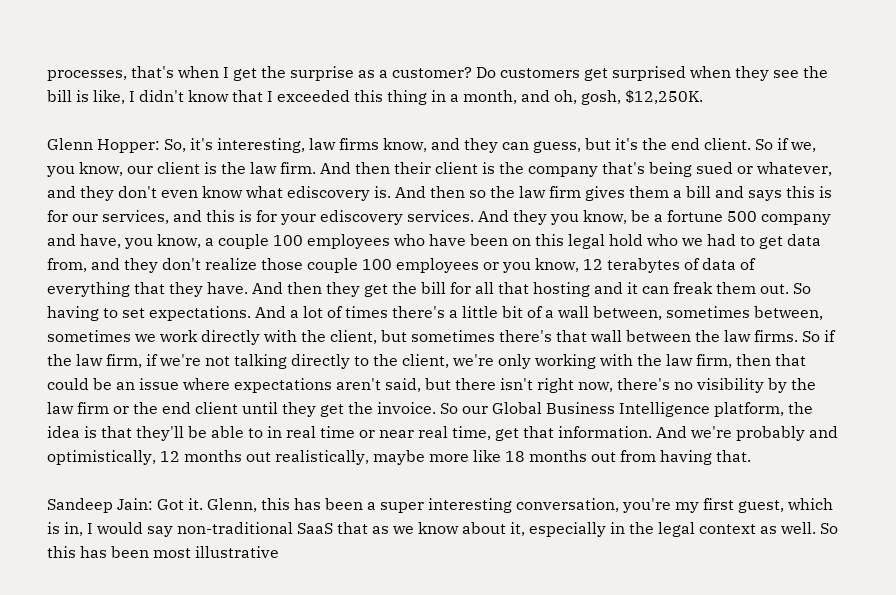processes, that's when I get the surprise as a customer? Do customers get surprised when they see the bill is like, I didn't know that I exceeded this thing in a month, and oh, gosh, $12,250K.

Glenn Hopper: So, it's interesting, law firms know, and they can guess, but it's the end client. So if we, you know, our client is the law firm. And then their client is the company that's being sued or whatever, and they don't even know what ediscovery is. And then so the law firm gives them a bill and says this is for our services, and this is for your ediscovery services. And they you know, be a fortune 500 company and have, you know, a couple 100 employees who have been on this legal hold who we had to get data from, and they don't realize those couple 100 employees or you know, 12 terabytes of data of everything that they have. And then they get the bill for all that hosting and it can freak them out. So having to set expectations. And a lot of times there's a little bit of a wall between, sometimes between, sometimes we work directly with the client, but sometimes there's that wall between the law firms. So if the law firm, if we're not talking directly to the client, we're only working with the law firm, then that could be an issue where expectations aren't said, but there isn't right now, there's no visibility by the law firm or the end client until they get the invoice. So our Global Business Intelligence platform, the idea is that they'll be able to in real time or near real time, get that information. And we're probably and optimistically, 12 months out realistically, maybe more like 18 months out from having that.

Sandeep Jain: Got it. Glenn, this has been a super interesting conversation, you're my first guest, which is in, I would say non-traditional SaaS that as we know about it, especially in the legal context as well. So this has been most illustrative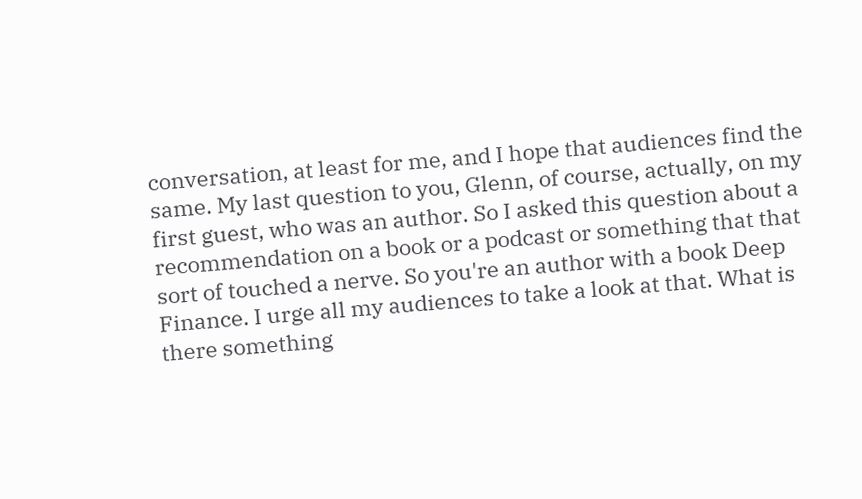conversation, at least for me, and I hope that audiences find the same. My last question to you, Glenn, of course, actually, on my first guest, who was an author. So I asked this question about a recommendation on a book or a podcast or something that that sort of touched a nerve. So you're an author with a book Deep Finance. I urge all my audiences to take a look at that. What is there something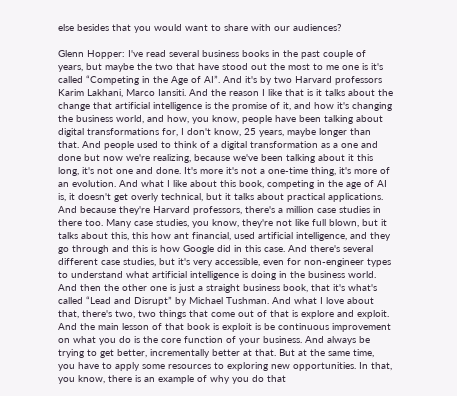else besides that you would want to share with our audiences?

Glenn Hopper: I've read several business books in the past couple of years, but maybe the two that have stood out the most to me one is it's called “Competing in the Age of AI”. And it's by two Harvard professors Karim Lakhani, Marco Iansiti. And the reason I like that is it talks about the change that artificial intelligence is the promise of it, and how it's changing the business world, and how, you know, people have been talking about digital transformations for, I don't know, 25 years, maybe longer than that. And people used to think of a digital transformation as a one and done but now we're realizing, because we've been talking about it this long, it's not one and done. It's more it's not a one-time thing, it's more of an evolution. And what I like about this book, competing in the age of AI is, it doesn't get overly technical, but it talks about practical applications. And because they're Harvard professors, there's a million case studies in there too. Many case studies, you know, they're not like full blown, but it talks about this, this how ant financial, used artificial intelligence, and they go through and this is how Google did in this case. And there's several different case studies, but it's very accessible, even for non-engineer types to understand what artificial intelligence is doing in the business world. And then the other one is just a straight business book, that it's what's called “Lead and Disrupt” by Michael Tushman. And what I love about that, there's two, two things that come out of that is explore and exploit. And the main lesson of that book is exploit is be continuous improvement on what you do is the core function of your business. And always be trying to get better, incrementally better at that. But at the same time, you have to apply some resources to exploring new opportunities. In that, you know, there is an example of why you do that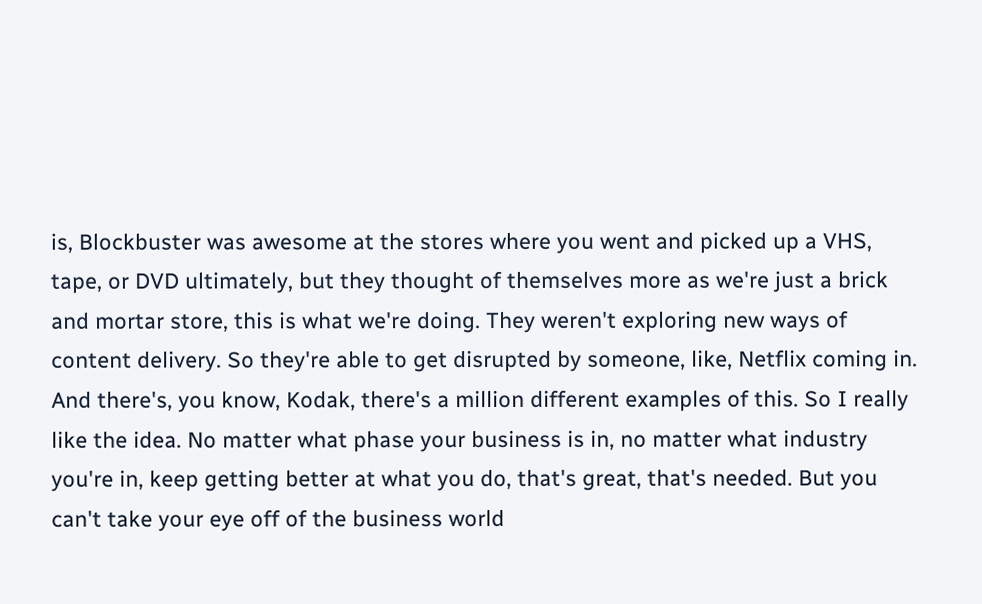is, Blockbuster was awesome at the stores where you went and picked up a VHS, tape, or DVD ultimately, but they thought of themselves more as we're just a brick and mortar store, this is what we're doing. They weren't exploring new ways of content delivery. So they're able to get disrupted by someone, like, Netflix coming in. And there's, you know, Kodak, there's a million different examples of this. So I really like the idea. No matter what phase your business is in, no matter what industry you're in, keep getting better at what you do, that's great, that's needed. But you can't take your eye off of the business world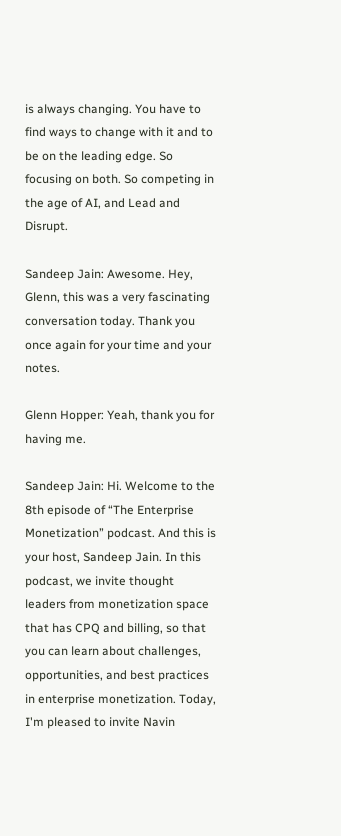is always changing. You have to find ways to change with it and to be on the leading edge. So focusing on both. So competing in the age of AI, and Lead and Disrupt.

Sandeep Jain: Awesome. Hey, Glenn, this was a very fascinating conversation today. Thank you once again for your time and your notes.

Glenn Hopper: Yeah, thank you for having me.

Sandeep Jain: Hi. Welcome to the 8th episode of “The Enterprise Monetization” podcast. And this is your host, Sandeep Jain. In this podcast, we invite thought leaders from monetization space that has CPQ and billing, so that you can learn about challenges, opportunities, and best practices in enterprise monetization. Today, I'm pleased to invite Navin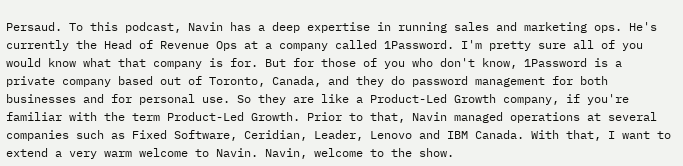Persaud. To this podcast, Navin has a deep expertise in running sales and marketing ops. He's currently the Head of Revenue Ops at a company called 1Password. I'm pretty sure all of you would know what that company is for. But for those of you who don't know, 1Password is a private company based out of Toronto, Canada, and they do password management for both businesses and for personal use. So they are like a Product-Led Growth company, if you're familiar with the term Product-Led Growth. Prior to that, Navin managed operations at several companies such as Fixed Software, Ceridian, Leader, Lenovo and IBM Canada. With that, I want to extend a very warm welcome to Navin. Navin, welcome to the show.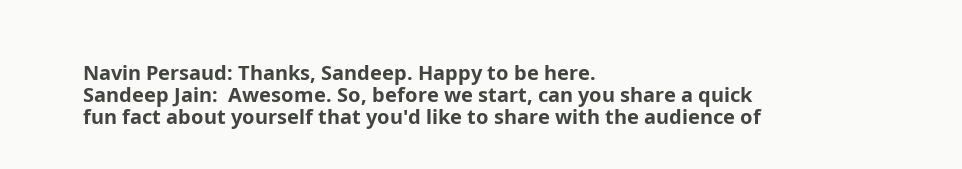Navin Persaud: Thanks, Sandeep. Happy to be here.
Sandeep Jain:  Awesome. So, before we start, can you share a quick fun fact about yourself that you'd like to share with the audience of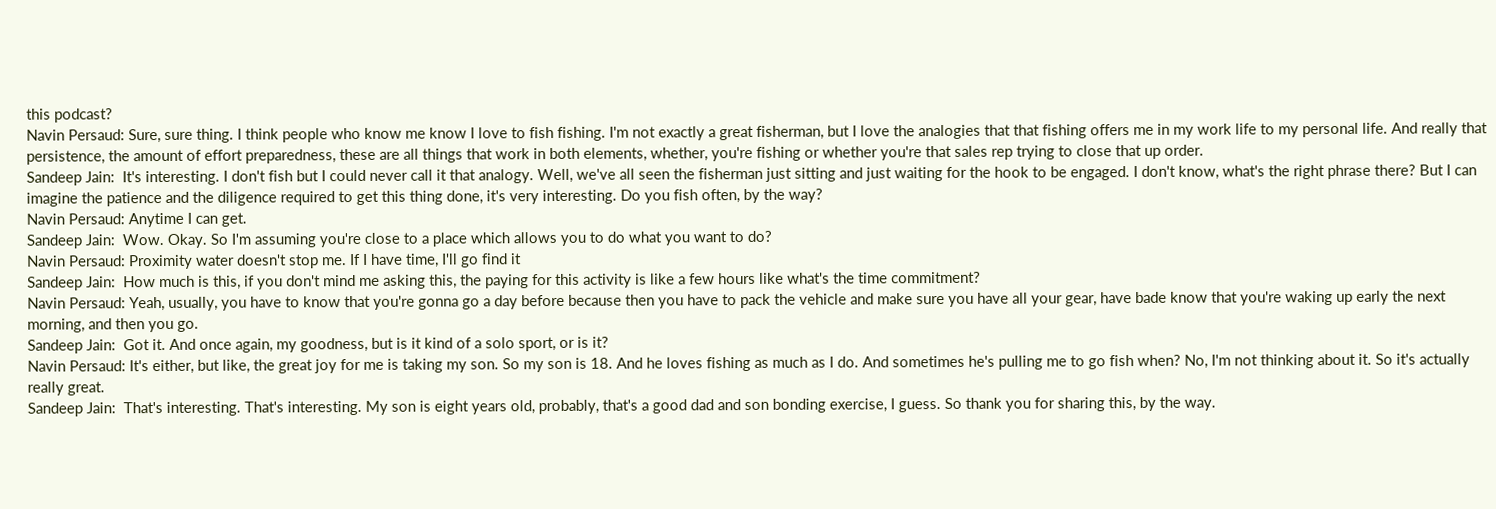this podcast?
Navin Persaud: Sure, sure thing. I think people who know me know I love to fish fishing. I'm not exactly a great fisherman, but I love the analogies that that fishing offers me in my work life to my personal life. And really that persistence, the amount of effort preparedness, these are all things that work in both elements, whether, you're fishing or whether you're that sales rep trying to close that up order.
Sandeep Jain:  It's interesting. I don't fish but I could never call it that analogy. Well, we've all seen the fisherman just sitting and just waiting for the hook to be engaged. I don't know, what's the right phrase there? But I can imagine the patience and the diligence required to get this thing done, it's very interesting. Do you fish often, by the way?
Navin Persaud: Anytime I can get.
Sandeep Jain:  Wow. Okay. So I'm assuming you're close to a place which allows you to do what you want to do?
Navin Persaud: Proximity water doesn't stop me. If I have time, I'll go find it
Sandeep Jain:  How much is this, if you don't mind me asking this, the paying for this activity is like a few hours like what's the time commitment?
Navin Persaud: Yeah, usually, you have to know that you're gonna go a day before because then you have to pack the vehicle and make sure you have all your gear, have bade know that you're waking up early the next morning, and then you go.
Sandeep Jain:  Got it. And once again, my goodness, but is it kind of a solo sport, or is it?
Navin Persaud: It's either, but like, the great joy for me is taking my son. So my son is 18. And he loves fishing as much as I do. And sometimes he's pulling me to go fish when? No, I'm not thinking about it. So it's actually really great.
Sandeep Jain:  That's interesting. That's interesting. My son is eight years old, probably, that's a good dad and son bonding exercise, I guess. So thank you for sharing this, by the way.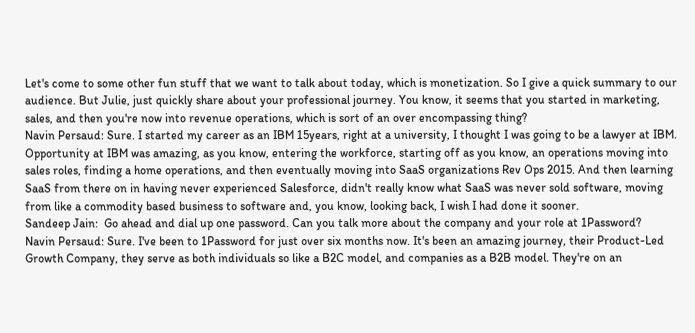Let's come to some other fun stuff that we want to talk about today, which is monetization. So I give a quick summary to our audience. But Julie, just quickly share about your professional journey. You know, it seems that you started in marketing, sales, and then you're now into revenue operations, which is sort of an over encompassing thing?
Navin Persaud: Sure. I started my career as an IBM 15years, right at a university, I thought I was going to be a lawyer at IBM. Opportunity at IBM was amazing, as you know, entering the workforce, starting off as you know, an operations moving into sales roles, finding a home operations, and then eventually moving into SaaS organizations Rev Ops 2015. And then learning SaaS from there on in having never experienced Salesforce, didn't really know what SaaS was never sold software, moving from like a commodity based business to software and, you know, looking back, I wish I had done it sooner.
Sandeep Jain:  Go ahead and dial up one password. Can you talk more about the company and your role at 1Password?
Navin Persaud: Sure. I've been to 1Password for just over six months now. It's been an amazing journey, their Product-Led Growth Company, they serve as both individuals so like a B2C model, and companies as a B2B model. They're on an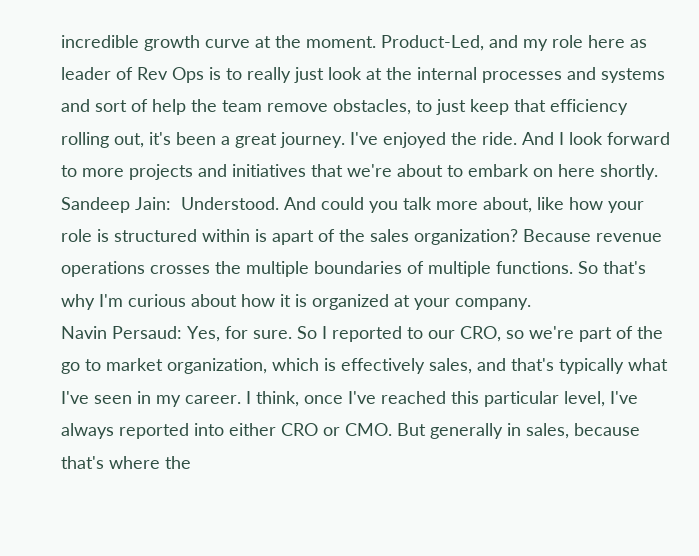incredible growth curve at the moment. Product-Led, and my role here as leader of Rev Ops is to really just look at the internal processes and systems and sort of help the team remove obstacles, to just keep that efficiency rolling out, it's been a great journey. I've enjoyed the ride. And I look forward to more projects and initiatives that we're about to embark on here shortly.
Sandeep Jain:  Understood. And could you talk more about, like how your role is structured within is apart of the sales organization? Because revenue operations crosses the multiple boundaries of multiple functions. So that's why I'm curious about how it is organized at your company.
Navin Persaud: Yes, for sure. So I reported to our CRO, so we're part of the go to market organization, which is effectively sales, and that's typically what I've seen in my career. I think, once I've reached this particular level, I've always reported into either CRO or CMO. But generally in sales, because that's where the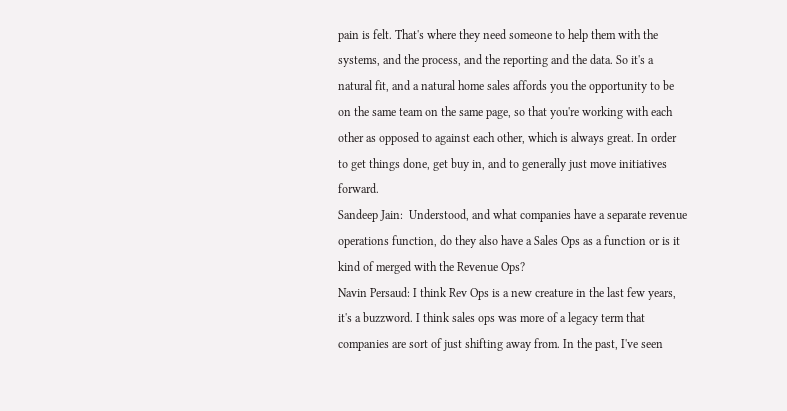pain is felt. That's where they need someone to help them with the systems, and the process, and the reporting and the data. So it's a natural fit, and a natural home sales affords you the opportunity to be on the same team on the same page, so that you're working with each other as opposed to against each other, which is always great. In order to get things done, get buy in, and to generally just move initiatives forward.
Sandeep Jain:  Understood, and what companies have a separate revenue operations function, do they also have a Sales Ops as a function or is it kind of merged with the Revenue Ops?
Navin Persaud: I think Rev Ops is a new creature in the last few years, it's a buzzword. I think sales ops was more of a legacy term that companies are sort of just shifting away from. In the past, I've seen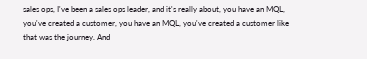sales ops, I've been a sales ops leader, and it's really about, you have an MQL, you've created a customer, you have an MQL, you've created a customer like that was the journey. And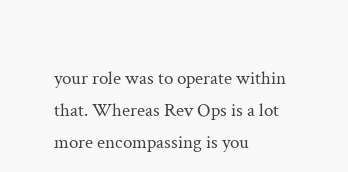your role was to operate within that. Whereas Rev Ops is a lot more encompassing is you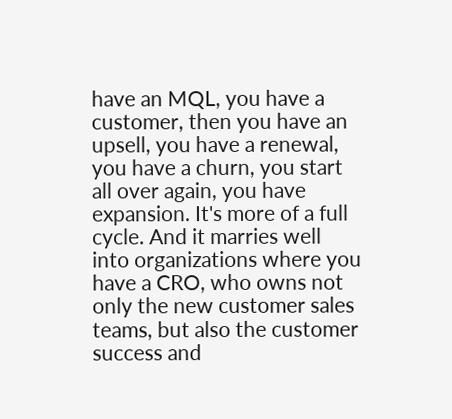have an MQL, you have a customer, then you have an upsell, you have a renewal, you have a churn, you start all over again, you have expansion. It's more of a full cycle. And it marries well into organizations where you have a CRO, who owns not only the new customer sales teams, but also the customer success and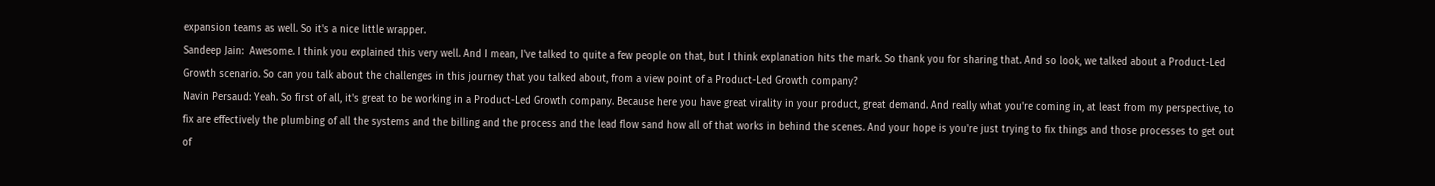expansion teams as well. So it's a nice little wrapper.
Sandeep Jain:  Awesome. I think you explained this very well. And I mean, I've talked to quite a few people on that, but I think explanation hits the mark. So thank you for sharing that. And so look, we talked about a Product-Led Growth scenario. So can you talk about the challenges in this journey that you talked about, from a view point of a Product-Led Growth company?
Navin Persaud: Yeah. So first of all, it's great to be working in a Product-Led Growth company. Because here you have great virality in your product, great demand. And really what you're coming in, at least from my perspective, to fix are effectively the plumbing of all the systems and the billing and the process and the lead flow sand how all of that works in behind the scenes. And your hope is you're just trying to fix things and those processes to get out of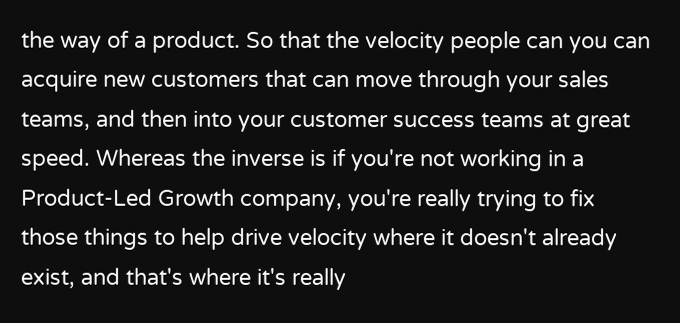the way of a product. So that the velocity people can you can acquire new customers that can move through your sales teams, and then into your customer success teams at great speed. Whereas the inverse is if you're not working in a Product-Led Growth company, you're really trying to fix those things to help drive velocity where it doesn't already exist, and that's where it's really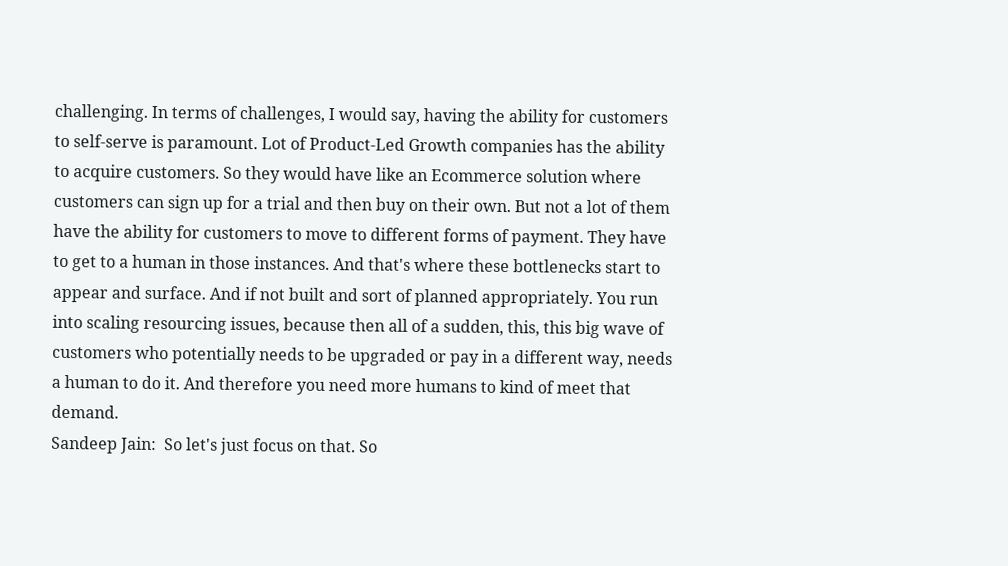challenging. In terms of challenges, I would say, having the ability for customers to self-serve is paramount. Lot of Product-Led Growth companies has the ability to acquire customers. So they would have like an Ecommerce solution where customers can sign up for a trial and then buy on their own. But not a lot of them have the ability for customers to move to different forms of payment. They have to get to a human in those instances. And that's where these bottlenecks start to appear and surface. And if not built and sort of planned appropriately. You run into scaling resourcing issues, because then all of a sudden, this, this big wave of customers who potentially needs to be upgraded or pay in a different way, needs a human to do it. And therefore you need more humans to kind of meet that demand.
Sandeep Jain:  So let's just focus on that. So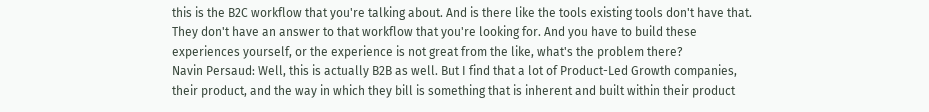this is the B2C workflow that you're talking about. And is there like the tools existing tools don't have that. They don't have an answer to that workflow that you're looking for. And you have to build these experiences yourself, or the experience is not great from the like, what's the problem there?
Navin Persaud: Well, this is actually B2B as well. But I find that a lot of Product-Led Growth companies, their product, and the way in which they bill is something that is inherent and built within their product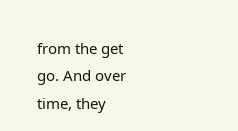from the get go. And over time, they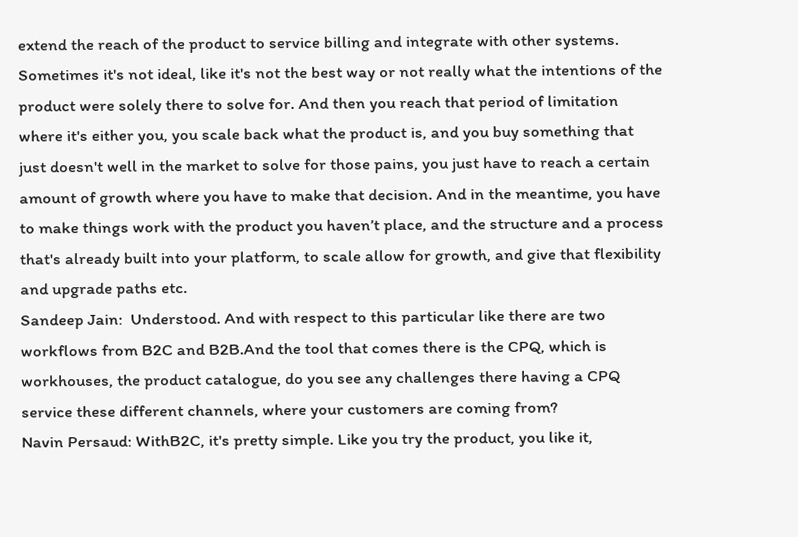extend the reach of the product to service billing and integrate with other systems. Sometimes it's not ideal, like it's not the best way or not really what the intentions of the product were solely there to solve for. And then you reach that period of limitation where it's either you, you scale back what the product is, and you buy something that just doesn't well in the market to solve for those pains, you just have to reach a certain amount of growth where you have to make that decision. And in the meantime, you have to make things work with the product you haven’t place, and the structure and a process that's already built into your platform, to scale allow for growth, and give that flexibility and upgrade paths etc.
Sandeep Jain:  Understood. And with respect to this particular like there are two workflows from B2C and B2B.And the tool that comes there is the CPQ, which is workhouses, the product catalogue, do you see any challenges there having a CPQ service these different channels, where your customers are coming from?
Navin Persaud: WithB2C, it's pretty simple. Like you try the product, you like it,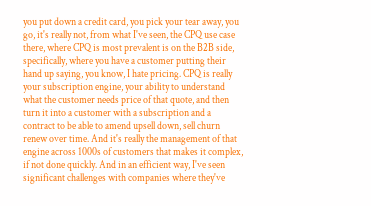you put down a credit card, you pick your tear away, you go, it's really not, from what I've seen, the CPQ use case there, where CPQ is most prevalent is on the B2B side, specifically, where you have a customer putting their hand up saying, you know, I hate pricing. CPQ is really your subscription engine, your ability to understand what the customer needs price of that quote, and then turn it into a customer with a subscription and a contract to be able to amend upsell down, sell churn renew over time. And it's really the management of that engine across 1000s of customers that makes it complex, if not done quickly. And in an efficient way, I've seen significant challenges with companies where they've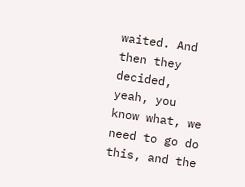waited. And then they decided, yeah, you know what, we need to go do this, and the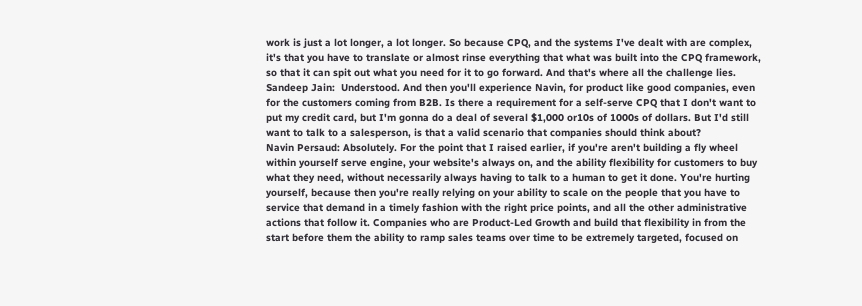work is just a lot longer, a lot longer. So because CPQ, and the systems I've dealt with are complex, it's that you have to translate or almost rinse everything that what was built into the CPQ framework, so that it can spit out what you need for it to go forward. And that's where all the challenge lies.
Sandeep Jain:  Understood. And then you'll experience Navin, for product like good companies, even for the customers coming from B2B. Is there a requirement for a self-serve CPQ that I don't want to put my credit card, but I'm gonna do a deal of several $1,000 or10s of 1000s of dollars. But I'd still want to talk to a salesperson, is that a valid scenario that companies should think about?
Navin Persaud: Absolutely. For the point that I raised earlier, if you're aren't building a fly wheel within yourself serve engine, your website's always on, and the ability flexibility for customers to buy what they need, without necessarily always having to talk to a human to get it done. You're hurting yourself, because then you're really relying on your ability to scale on the people that you have to service that demand in a timely fashion with the right price points, and all the other administrative actions that follow it. Companies who are Product-Led Growth and build that flexibility in from the start before them the ability to ramp sales teams over time to be extremely targeted, focused on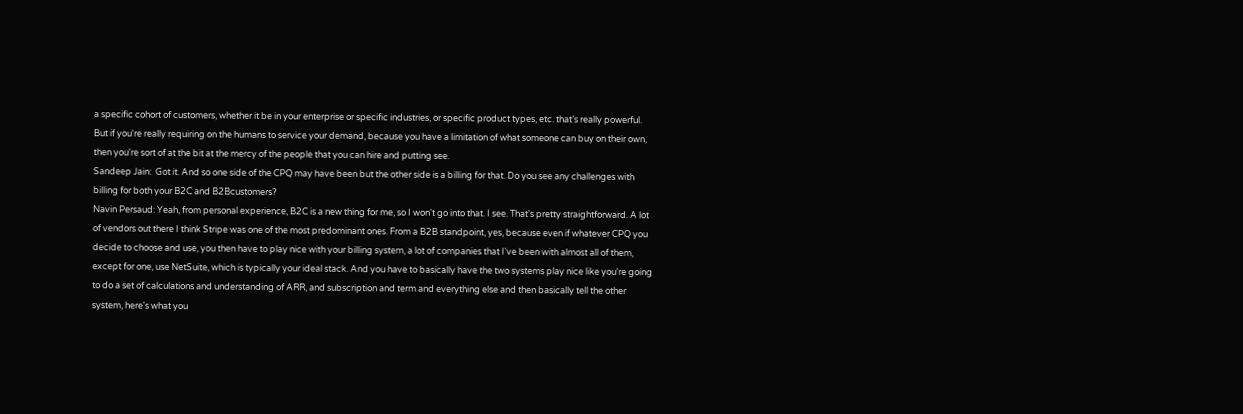a specific cohort of customers, whether it be in your enterprise or specific industries, or specific product types, etc. that’s really powerful. But if you're really requiring on the humans to service your demand, because you have a limitation of what someone can buy on their own, then you're sort of at the bit at the mercy of the people that you can hire and putting see.
Sandeep Jain:  Got it. And so one side of the CPQ may have been but the other side is a billing for that. Do you see any challenges with billing for both your B2C and B2Bcustomers?
Navin Persaud: Yeah, from personal experience, B2C is a new thing for me, so I won't go into that. I see. That's pretty straightforward. A lot of vendors out there I think Stripe was one of the most predominant ones. From a B2B standpoint, yes, because even if whatever CPQ you decide to choose and use, you then have to play nice with your billing system, a lot of companies that I've been with almost all of them, except for one, use NetSuite, which is typically your ideal stack. And you have to basically have the two systems play nice like you're going to do a set of calculations and understanding of ARR, and subscription and term and everything else and then basically tell the other system, here's what you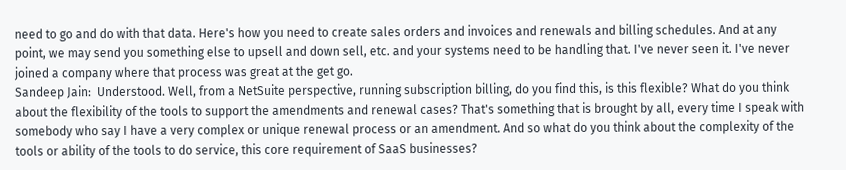need to go and do with that data. Here's how you need to create sales orders and invoices and renewals and billing schedules. And at any point, we may send you something else to upsell and down sell, etc. and your systems need to be handling that. I've never seen it. I've never joined a company where that process was great at the get go.
Sandeep Jain:  Understood. Well, from a NetSuite perspective, running subscription billing, do you find this, is this flexible? What do you think about the flexibility of the tools to support the amendments and renewal cases? That's something that is brought by all, every time I speak with somebody who say I have a very complex or unique renewal process or an amendment. And so what do you think about the complexity of the tools or ability of the tools to do service, this core requirement of SaaS businesses?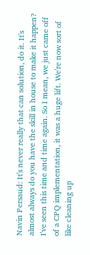Navin Persaud: It's never really that can solution, do it. It's almost always do you have the skill in house to make it happen? I've seen this time and time again. So I mean, we just came off of a CPQ implementation, it was a huge lift. We're now sort of like cleaning up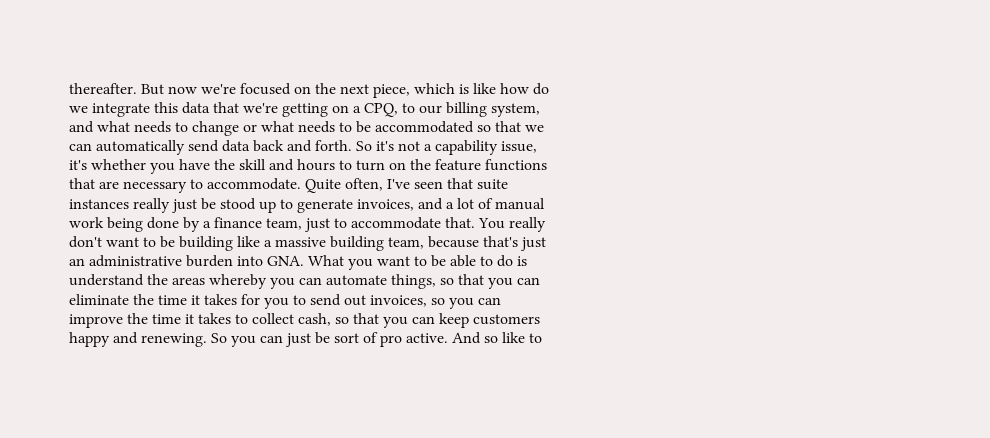thereafter. But now we're focused on the next piece, which is like how do we integrate this data that we're getting on a CPQ, to our billing system, and what needs to change or what needs to be accommodated so that we can automatically send data back and forth. So it's not a capability issue, it's whether you have the skill and hours to turn on the feature functions that are necessary to accommodate. Quite often, I've seen that suite instances really just be stood up to generate invoices, and a lot of manual work being done by a finance team, just to accommodate that. You really don't want to be building like a massive building team, because that's just an administrative burden into GNA. What you want to be able to do is understand the areas whereby you can automate things, so that you can eliminate the time it takes for you to send out invoices, so you can improve the time it takes to collect cash, so that you can keep customers happy and renewing. So you can just be sort of pro active. And so like to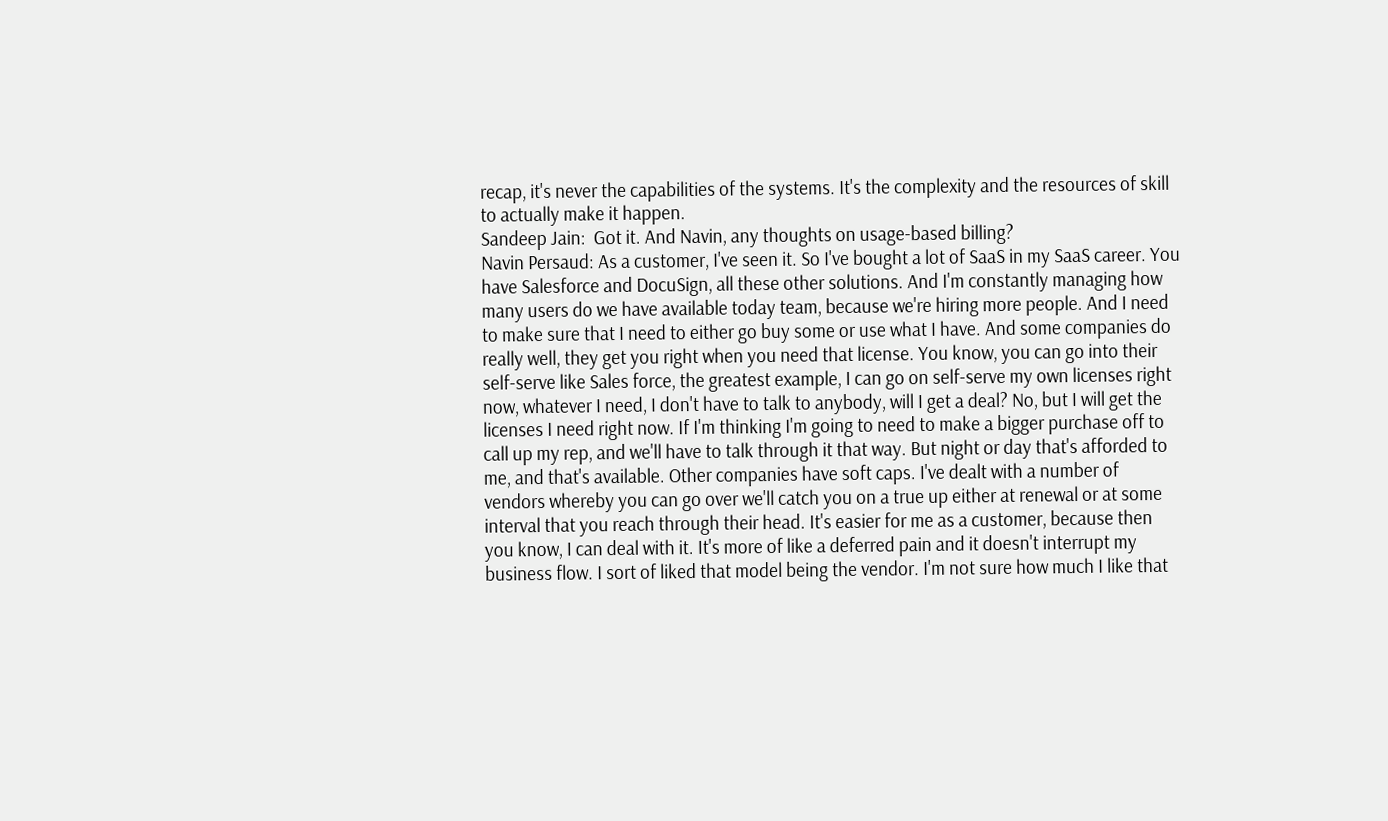recap, it's never the capabilities of the systems. It's the complexity and the resources of skill to actually make it happen.
Sandeep Jain:  Got it. And Navin, any thoughts on usage-based billing?
Navin Persaud: As a customer, I've seen it. So I've bought a lot of SaaS in my SaaS career. You have Salesforce and DocuSign, all these other solutions. And I'm constantly managing how many users do we have available today team, because we're hiring more people. And I need to make sure that I need to either go buy some or use what I have. And some companies do really well, they get you right when you need that license. You know, you can go into their self-serve like Sales force, the greatest example, I can go on self-serve my own licenses right now, whatever I need, I don't have to talk to anybody, will I get a deal? No, but I will get the licenses I need right now. If I'm thinking I'm going to need to make a bigger purchase off to call up my rep, and we'll have to talk through it that way. But night or day that's afforded to me, and that's available. Other companies have soft caps. I've dealt with a number of vendors whereby you can go over we'll catch you on a true up either at renewal or at some interval that you reach through their head. It's easier for me as a customer, because then you know, I can deal with it. It's more of like a deferred pain and it doesn't interrupt my business flow. I sort of liked that model being the vendor. I'm not sure how much I like that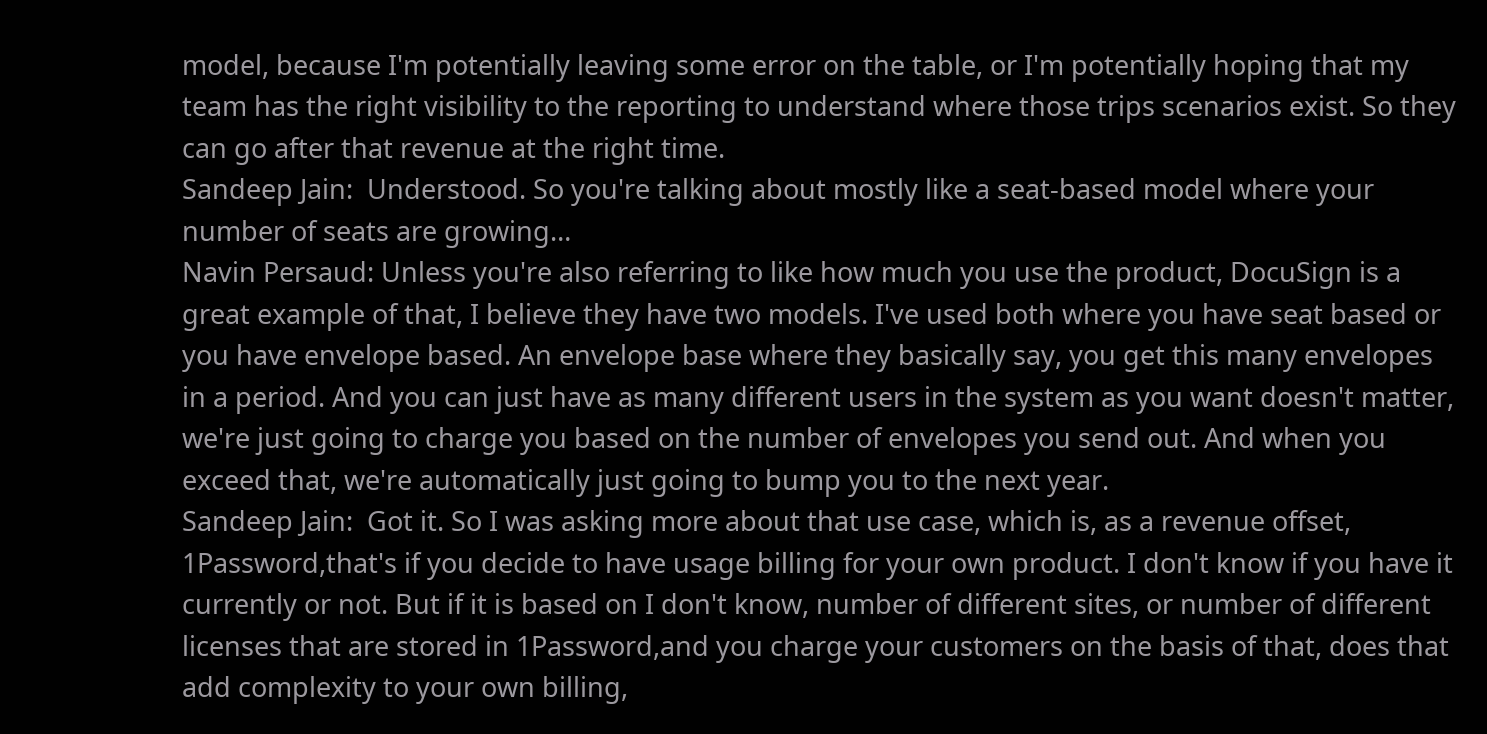model, because I'm potentially leaving some error on the table, or I'm potentially hoping that my team has the right visibility to the reporting to understand where those trips scenarios exist. So they can go after that revenue at the right time.
Sandeep Jain:  Understood. So you're talking about mostly like a seat-based model where your number of seats are growing…
Navin Persaud: Unless you're also referring to like how much you use the product, DocuSign is a great example of that, I believe they have two models. I've used both where you have seat based or you have envelope based. An envelope base where they basically say, you get this many envelopes in a period. And you can just have as many different users in the system as you want doesn't matter, we're just going to charge you based on the number of envelopes you send out. And when you exceed that, we're automatically just going to bump you to the next year.
Sandeep Jain:  Got it. So I was asking more about that use case, which is, as a revenue offset, 1Password,that's if you decide to have usage billing for your own product. I don't know if you have it currently or not. But if it is based on I don't know, number of different sites, or number of different licenses that are stored in 1Password,and you charge your customers on the basis of that, does that add complexity to your own billing,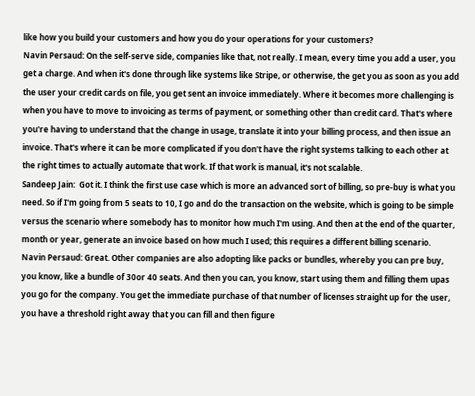like how you build your customers and how you do your operations for your customers?
Navin Persaud: On the self-serve side, companies like that, not really. I mean, every time you add a user, you get a charge. And when it's done through like systems like Stripe, or otherwise, the get you as soon as you add the user your credit cards on file, you get sent an invoice immediately. Where it becomes more challenging is when you have to move to invoicing as terms of payment, or something other than credit card. That's where you're having to understand that the change in usage, translate it into your billing process, and then issue an invoice. That's where it can be more complicated if you don't have the right systems talking to each other at the right times to actually automate that work. If that work is manual, it's not scalable.
Sandeep Jain:  Got it. I think the first use case which is more an advanced sort of billing, so pre-buy is what you need. So if I'm going from 5 seats to 10, I go and do the transaction on the website, which is going to be simple versus the scenario where somebody has to monitor how much I'm using. And then at the end of the quarter, month or year, generate an invoice based on how much I used; this requires a different billing scenario.
Navin Persaud: Great. Other companies are also adopting like packs or bundles, whereby you can pre buy, you know, like a bundle of 30or 40 seats. And then you can, you know, start using them and filling them upas you go for the company. You get the immediate purchase of that number of licenses straight up for the user, you have a threshold right away that you can fill and then figure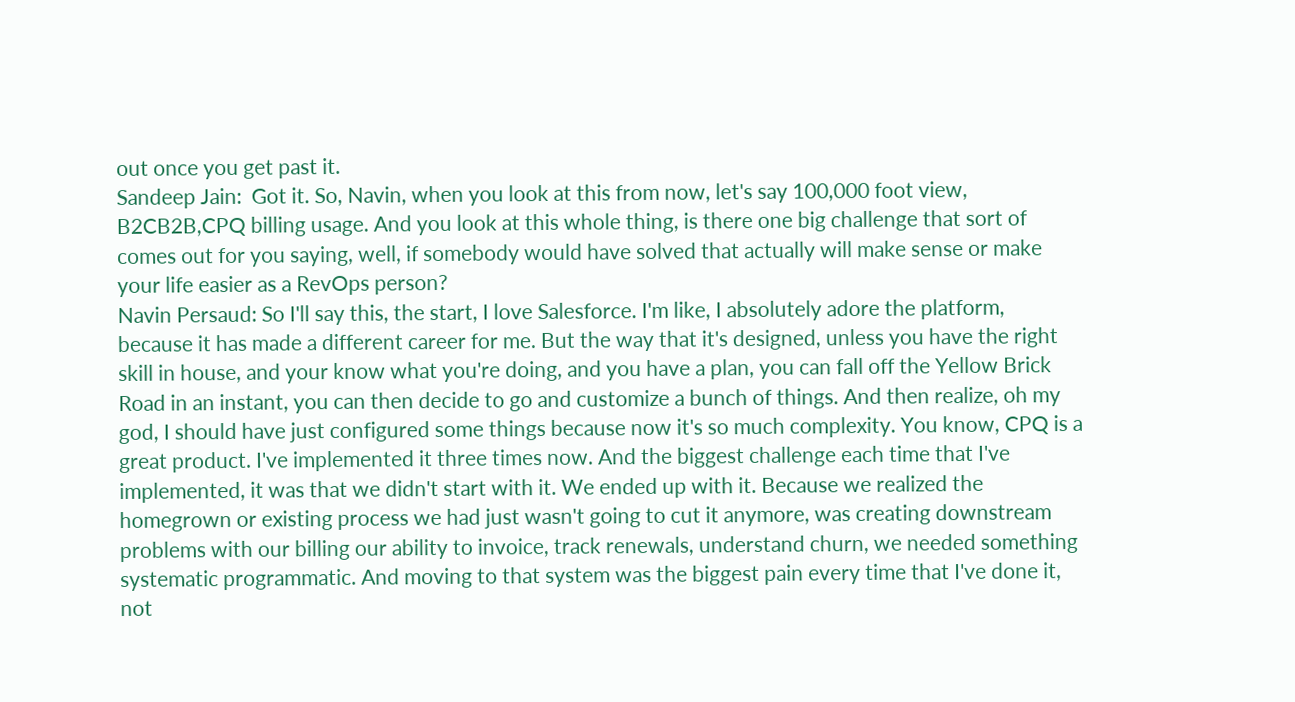out once you get past it.
Sandeep Jain:  Got it. So, Navin, when you look at this from now, let's say 100,000 foot view, B2CB2B,CPQ billing usage. And you look at this whole thing, is there one big challenge that sort of comes out for you saying, well, if somebody would have solved that actually will make sense or make your life easier as a RevOps person?
Navin Persaud: So I'll say this, the start, I love Salesforce. I'm like, I absolutely adore the platform, because it has made a different career for me. But the way that it's designed, unless you have the right skill in house, and your know what you're doing, and you have a plan, you can fall off the Yellow Brick Road in an instant, you can then decide to go and customize a bunch of things. And then realize, oh my god, I should have just configured some things because now it's so much complexity. You know, CPQ is a great product. I've implemented it three times now. And the biggest challenge each time that I've implemented, it was that we didn't start with it. We ended up with it. Because we realized the homegrown or existing process we had just wasn't going to cut it anymore, was creating downstream problems with our billing our ability to invoice, track renewals, understand churn, we needed something systematic programmatic. And moving to that system was the biggest pain every time that I've done it, not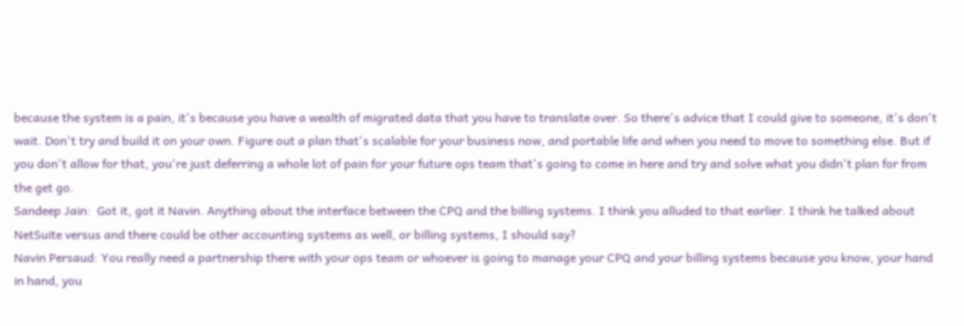because the system is a pain, it's because you have a wealth of migrated data that you have to translate over. So there's advice that I could give to someone, it's don't wait. Don't try and build it on your own. Figure out a plan that's scalable for your business now, and portable life and when you need to move to something else. But if you don't allow for that, you're just deferring a whole lot of pain for your future ops team that's going to come in here and try and solve what you didn't plan for from the get go.
Sandeep Jain:  Got it, got it Navin. Anything about the interface between the CPQ and the billing systems. I think you alluded to that earlier. I think he talked about NetSuite versus and there could be other accounting systems as well, or billing systems, I should say?
Navin Persaud: You really need a partnership there with your ops team or whoever is going to manage your CPQ and your billing systems because you know, your hand in hand, you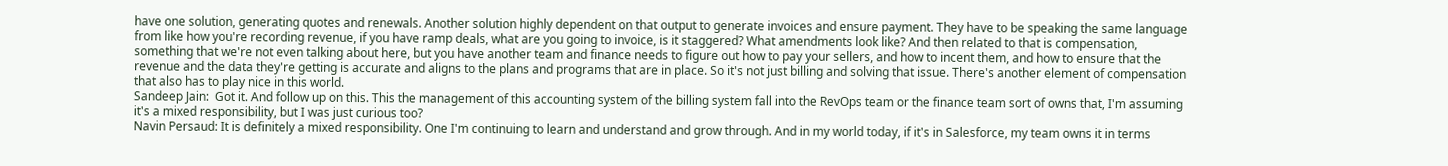have one solution, generating quotes and renewals. Another solution highly dependent on that output to generate invoices and ensure payment. They have to be speaking the same language from like how you're recording revenue, if you have ramp deals, what are you going to invoice, is it staggered? What amendments look like? And then related to that is compensation, something that we're not even talking about here, but you have another team and finance needs to figure out how to pay your sellers, and how to incent them, and how to ensure that the revenue and the data they're getting is accurate and aligns to the plans and programs that are in place. So it's not just billing and solving that issue. There's another element of compensation that also has to play nice in this world.
Sandeep Jain:  Got it. And follow up on this. This the management of this accounting system of the billing system fall into the RevOps team or the finance team sort of owns that, I'm assuming it's a mixed responsibility, but I was just curious too?
Navin Persaud: It is definitely a mixed responsibility. One I'm continuing to learn and understand and grow through. And in my world today, if it's in Salesforce, my team owns it in terms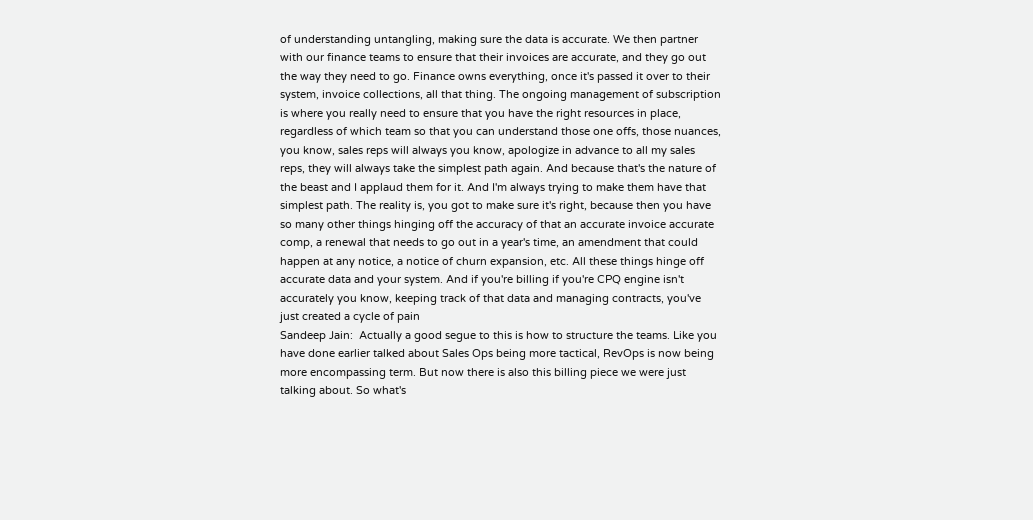of understanding untangling, making sure the data is accurate. We then partner with our finance teams to ensure that their invoices are accurate, and they go out the way they need to go. Finance owns everything, once it's passed it over to their system, invoice collections, all that thing. The ongoing management of subscription is where you really need to ensure that you have the right resources in place, regardless of which team so that you can understand those one offs, those nuances, you know, sales reps will always you know, apologize in advance to all my sales reps, they will always take the simplest path again. And because that's the nature of the beast and I applaud them for it. And I'm always trying to make them have that simplest path. The reality is, you got to make sure it's right, because then you have so many other things hinging off the accuracy of that an accurate invoice accurate comp, a renewal that needs to go out in a year's time, an amendment that could happen at any notice, a notice of churn expansion, etc. All these things hinge off accurate data and your system. And if you're billing if you're CPQ engine isn't accurately you know, keeping track of that data and managing contracts, you've just created a cycle of pain
Sandeep Jain:  Actually a good segue to this is how to structure the teams. Like you have done earlier talked about Sales Ops being more tactical, RevOps is now being more encompassing term. But now there is also this billing piece we were just talking about. So what's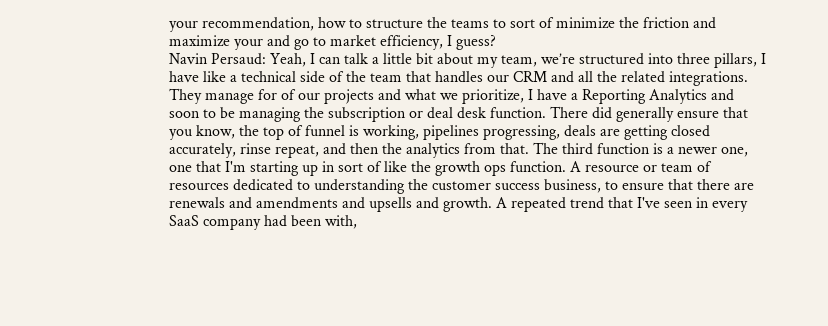your recommendation, how to structure the teams to sort of minimize the friction and maximize your and go to market efficiency, I guess?
Navin Persaud: Yeah, I can talk a little bit about my team, we’re structured into three pillars, I have like a technical side of the team that handles our CRM and all the related integrations. They manage for of our projects and what we prioritize, I have a Reporting Analytics and soon to be managing the subscription or deal desk function. There did generally ensure that you know, the top of funnel is working, pipelines progressing, deals are getting closed accurately, rinse repeat, and then the analytics from that. The third function is a newer one, one that I'm starting up in sort of like the growth ops function. A resource or team of resources dedicated to understanding the customer success business, to ensure that there are renewals and amendments and upsells and growth. A repeated trend that I've seen in every SaaS company had been with,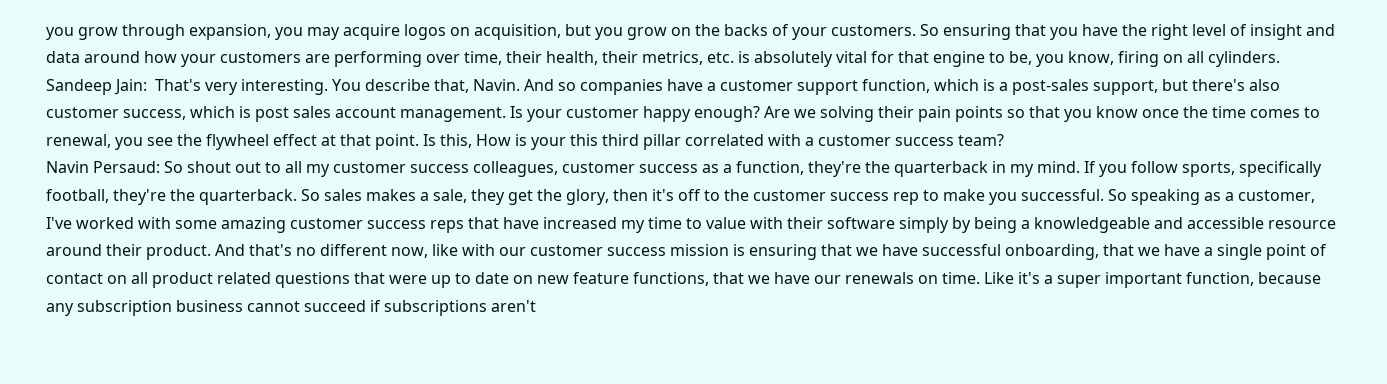you grow through expansion, you may acquire logos on acquisition, but you grow on the backs of your customers. So ensuring that you have the right level of insight and data around how your customers are performing over time, their health, their metrics, etc. is absolutely vital for that engine to be, you know, firing on all cylinders.
Sandeep Jain:  That's very interesting. You describe that, Navin. And so companies have a customer support function, which is a post-sales support, but there's also customer success, which is post sales account management. Is your customer happy enough? Are we solving their pain points so that you know once the time comes to renewal, you see the flywheel effect at that point. Is this, How is your this third pillar correlated with a customer success team?
Navin Persaud: So shout out to all my customer success colleagues, customer success as a function, they're the quarterback in my mind. If you follow sports, specifically football, they're the quarterback. So sales makes a sale, they get the glory, then it's off to the customer success rep to make you successful. So speaking as a customer, I've worked with some amazing customer success reps that have increased my time to value with their software simply by being a knowledgeable and accessible resource around their product. And that's no different now, like with our customer success mission is ensuring that we have successful onboarding, that we have a single point of contact on all product related questions that were up to date on new feature functions, that we have our renewals on time. Like it's a super important function, because any subscription business cannot succeed if subscriptions aren't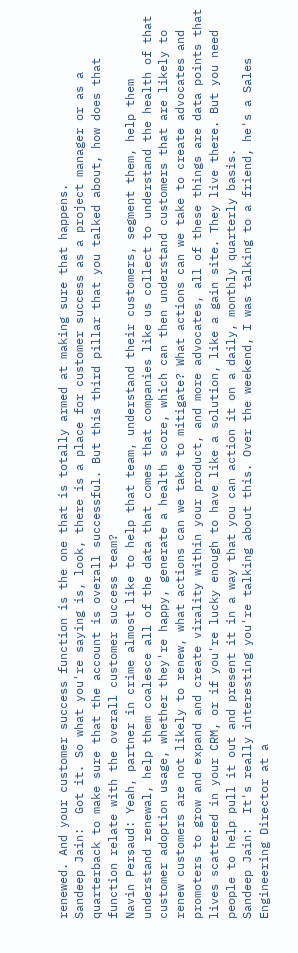renewed. And your customer success function is the one that is totally armed at making sure that happens.
Sandeep Jain:  Got it. So what you're saying is, look, there is a place for customer success as a project manager or as a quarterback to make sure that the account is overall successful. But this third pillar that you talked about, how does that function relate with the overall customer success team?
Navin Persaud: Yeah, partner in crime almost like to help that team, understand their customers, segment them, help them understand renewal, help them coalesce all of the data that comes that companies like us collect to understand the health of that customer adoption usage, whether they're happy, generate a health score, which can then understand customers that are likely to renew customers are not likely to renew, what actions can we take to mitigate? What actions can we take to create advocates and promoters to grow and expand and create virality within your product, and more advocates, all of these things are data points that lives scattered in your CRM, or if you're lucky enough to have like a solution, like a gain site. They live there. But you need people to help pull it out and present it in a way that you can action it on a daily, monthly quarterly basis.
Sandeep Jain:  It's really interesting you're talking about this. Over the weekend, I was talking to a friend, he's a Sales Engineering Director at a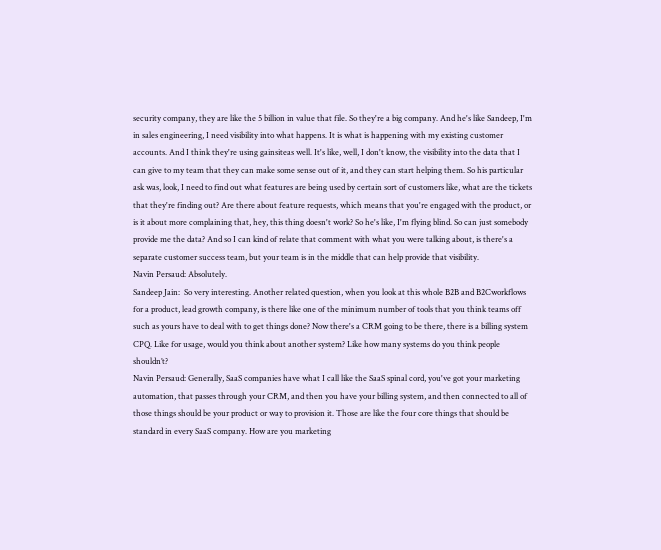security company, they are like the 5 billion in value that file. So they're a big company. And he's like Sandeep, I'm in sales engineering, I need visibility into what happens. It is what is happening with my existing customer accounts. And I think they're using gainsiteas well. It's like, well, I don't know, the visibility into the data that I can give to my team that they can make some sense out of it, and they can start helping them. So his particular ask was, look, I need to find out what features are being used by certain sort of customers like, what are the tickets that they're finding out? Are there about feature requests, which means that you're engaged with the product, or is it about more complaining that, hey, this thing doesn't work? So he's like, I'm flying blind. So can just somebody provide me the data? And so I can kind of relate that comment with what you were talking about, is there's a separate customer success team, but your team is in the middle that can help provide that visibility.
Navin Persaud: Absolutely.
Sandeep Jain:  So very interesting. Another related question, when you look at this whole B2B and B2Cworkflows for a product, lead growth company, is there like one of the minimum number of tools that you think teams off such as yours have to deal with to get things done? Now there's a CRM going to be there, there is a billing system CPQ. Like for usage, would you think about another system? Like how many systems do you think people shouldn’t?
Navin Persaud: Generally, SaaS companies have what I call like the SaaS spinal cord, you've got your marketing automation, that passes through your CRM, and then you have your billing system, and then connected to all of those things should be your product or way to provision it. Those are like the four core things that should be standard in every SaaS company. How are you marketing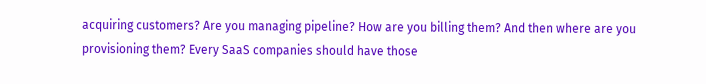acquiring customers? Are you managing pipeline? How are you billing them? And then where are you provisioning them? Every SaaS companies should have those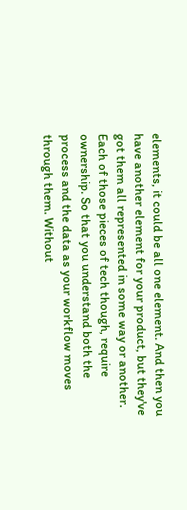elements, it could be all one element. And then you have another element for your product, but they've got them all represented in some way or another. Each of those pieces of tech though, require ownership. So that you understand both the process and the data as your workflow moves through them. Without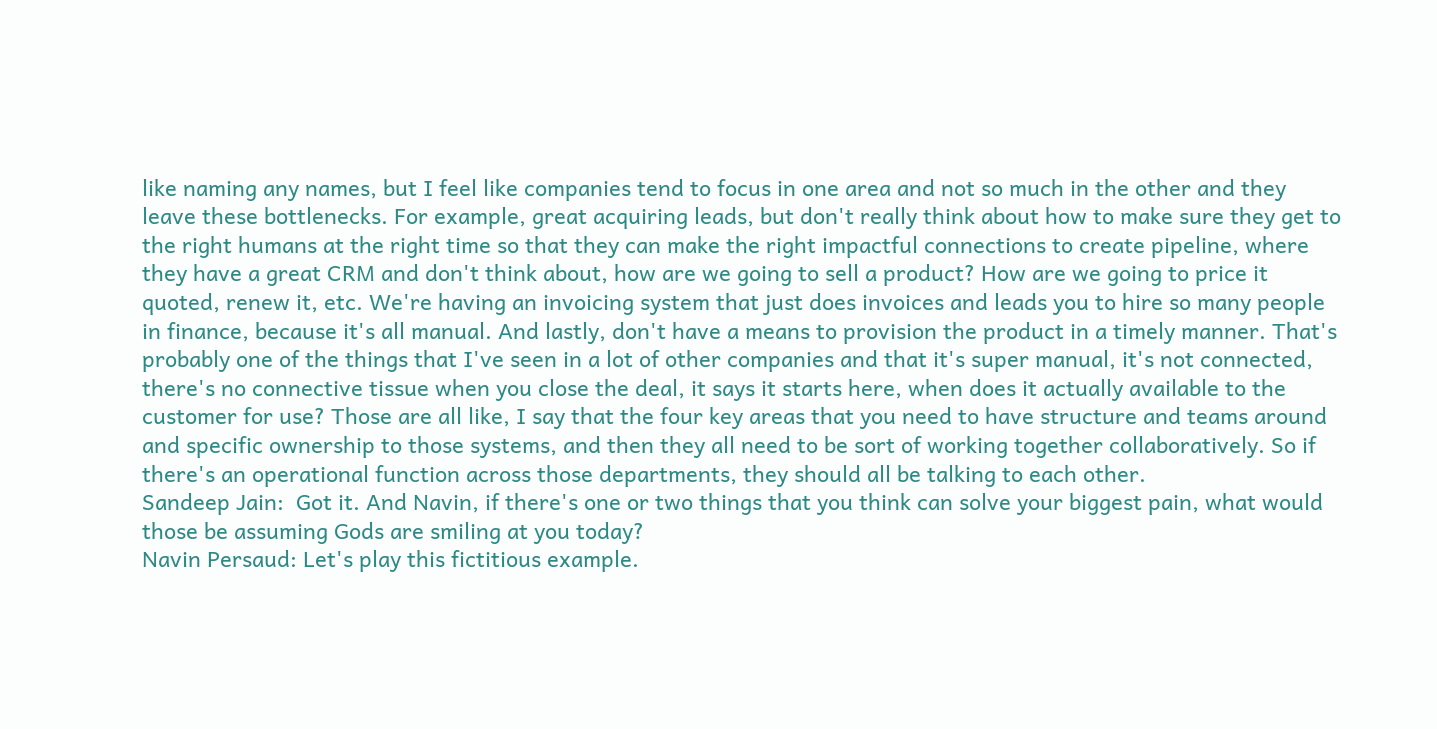like naming any names, but I feel like companies tend to focus in one area and not so much in the other and they leave these bottlenecks. For example, great acquiring leads, but don't really think about how to make sure they get to the right humans at the right time so that they can make the right impactful connections to create pipeline, where they have a great CRM and don't think about, how are we going to sell a product? How are we going to price it quoted, renew it, etc. We're having an invoicing system that just does invoices and leads you to hire so many people in finance, because it's all manual. And lastly, don't have a means to provision the product in a timely manner. That's probably one of the things that I've seen in a lot of other companies and that it's super manual, it's not connected, there's no connective tissue when you close the deal, it says it starts here, when does it actually available to the customer for use? Those are all like, I say that the four key areas that you need to have structure and teams around and specific ownership to those systems, and then they all need to be sort of working together collaboratively. So if there's an operational function across those departments, they should all be talking to each other.
Sandeep Jain:  Got it. And Navin, if there's one or two things that you think can solve your biggest pain, what would those be assuming Gods are smiling at you today?
Navin Persaud: Let's play this fictitious example.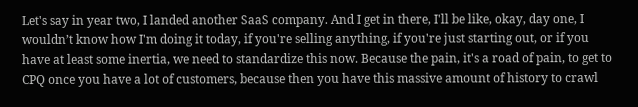Let's say in year two, I landed another SaaS company. And I get in there, I'll be like, okay, day one, I wouldn’t know how I'm doing it today, if you're selling anything, if you're just starting out, or if you have at least some inertia, we need to standardize this now. Because the pain, it's a road of pain, to get to CPQ once you have a lot of customers, because then you have this massive amount of history to crawl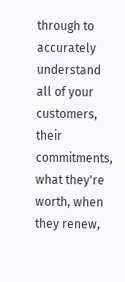through to accurately understand all of your customers, their commitments, what they're worth, when they renew,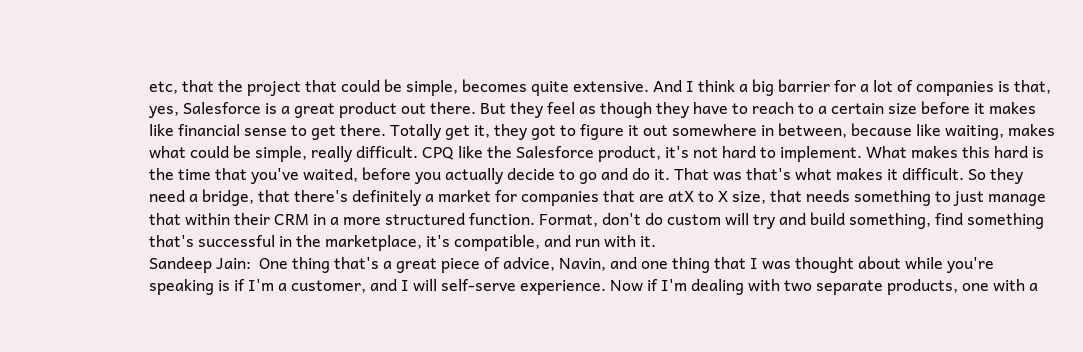etc, that the project that could be simple, becomes quite extensive. And I think a big barrier for a lot of companies is that, yes, Salesforce is a great product out there. But they feel as though they have to reach to a certain size before it makes like financial sense to get there. Totally get it, they got to figure it out somewhere in between, because like waiting, makes what could be simple, really difficult. CPQ like the Salesforce product, it's not hard to implement. What makes this hard is the time that you've waited, before you actually decide to go and do it. That was that's what makes it difficult. So they need a bridge, that there's definitely a market for companies that are atX to X size, that needs something to just manage that within their CRM in a more structured function. Format, don't do custom will try and build something, find something that's successful in the marketplace, it's compatible, and run with it.
Sandeep Jain:  One thing that's a great piece of advice, Navin, and one thing that I was thought about while you're speaking is if I'm a customer, and I will self-serve experience. Now if I'm dealing with two separate products, one with a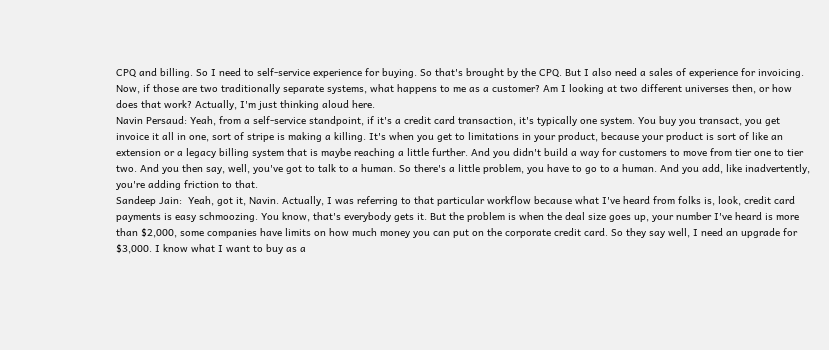CPQ and billing. So I need to self-service experience for buying. So that's brought by the CPQ. But I also need a sales of experience for invoicing. Now, if those are two traditionally separate systems, what happens to me as a customer? Am I looking at two different universes then, or how does that work? Actually, I'm just thinking aloud here.
Navin Persaud: Yeah, from a self-service standpoint, if it's a credit card transaction, it's typically one system. You buy you transact, you get invoice it all in one, sort of stripe is making a killing. It's when you get to limitations in your product, because your product is sort of like an extension or a legacy billing system that is maybe reaching a little further. And you didn't build a way for customers to move from tier one to tier two. And you then say, well, you've got to talk to a human. So there's a little problem, you have to go to a human. And you add, like inadvertently, you're adding friction to that.
Sandeep Jain:  Yeah, got it, Navin. Actually, I was referring to that particular workflow because what I've heard from folks is, look, credit card payments is easy schmoozing. You know, that's everybody gets it. But the problem is when the deal size goes up, your number I've heard is more than $2,000, some companies have limits on how much money you can put on the corporate credit card. So they say well, I need an upgrade for $3,000. I know what I want to buy as a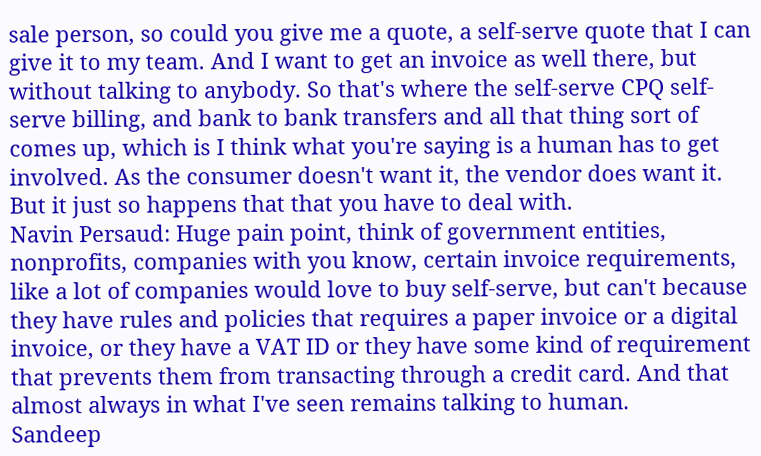sale person, so could you give me a quote, a self-serve quote that I can give it to my team. And I want to get an invoice as well there, but without talking to anybody. So that's where the self-serve CPQ self-serve billing, and bank to bank transfers and all that thing sort of comes up, which is I think what you're saying is a human has to get involved. As the consumer doesn't want it, the vendor does want it. But it just so happens that that you have to deal with.
Navin Persaud: Huge pain point, think of government entities, nonprofits, companies with you know, certain invoice requirements, like a lot of companies would love to buy self-serve, but can't because they have rules and policies that requires a paper invoice or a digital invoice, or they have a VAT ID or they have some kind of requirement that prevents them from transacting through a credit card. And that almost always in what I've seen remains talking to human.
Sandeep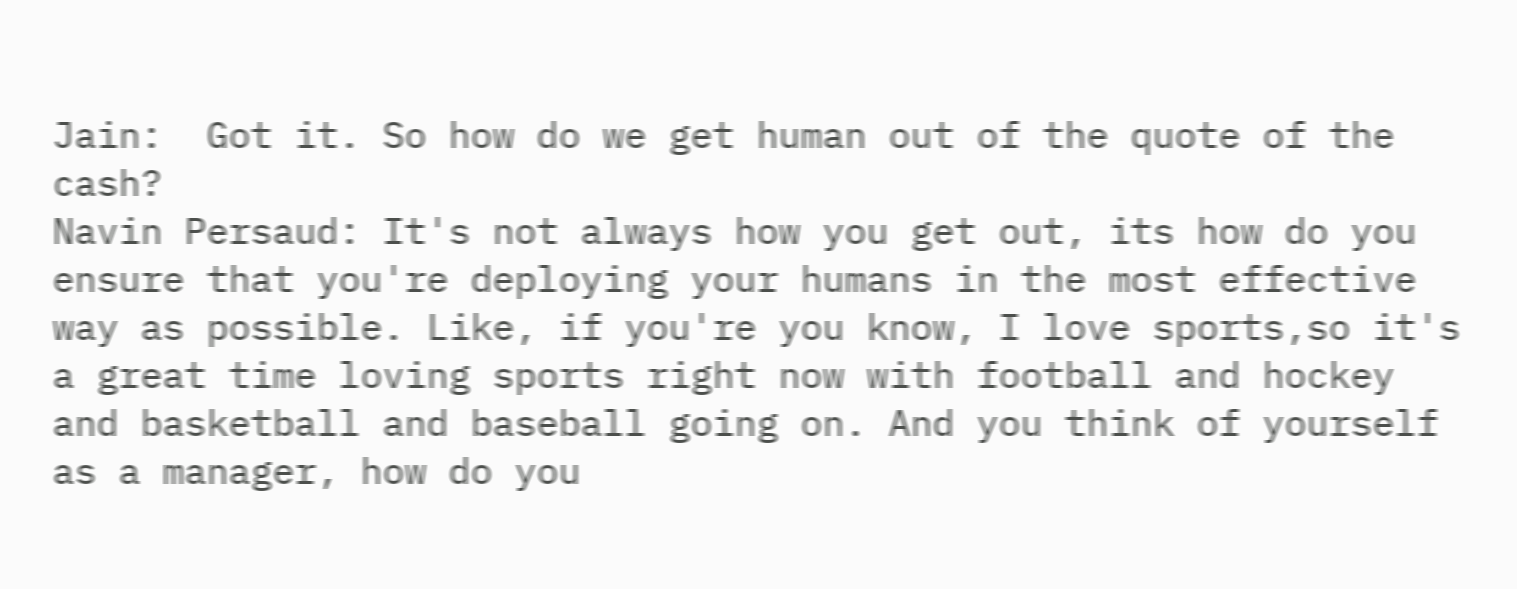Jain:  Got it. So how do we get human out of the quote of the cash?
Navin Persaud: It's not always how you get out, its how do you ensure that you're deploying your humans in the most effective way as possible. Like, if you're you know, I love sports,so it's a great time loving sports right now with football and hockey and basketball and baseball going on. And you think of yourself as a manager, how do you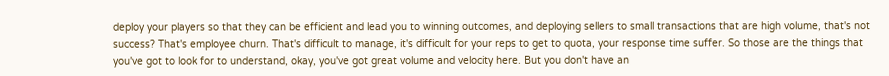deploy your players so that they can be efficient and lead you to winning outcomes, and deploying sellers to small transactions that are high volume, that's not success? That's employee churn. That's difficult to manage, it's difficult for your reps to get to quota, your response time suffer. So those are the things that you've got to look for to understand, okay, you've got great volume and velocity here. But you don't have an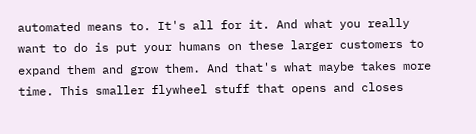automated means to. It's all for it. And what you really want to do is put your humans on these larger customers to expand them and grow them. And that's what maybe takes more time. This smaller flywheel stuff that opens and closes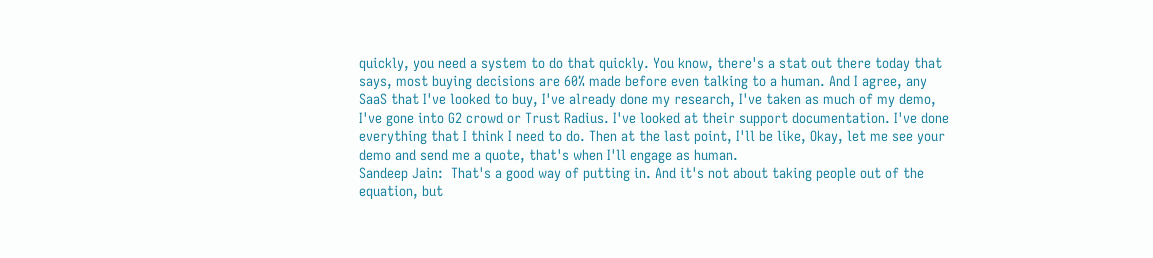quickly, you need a system to do that quickly. You know, there's a stat out there today that says, most buying decisions are 60% made before even talking to a human. And I agree, any SaaS that I've looked to buy, I've already done my research, I've taken as much of my demo, I've gone into G2 crowd or Trust Radius. I've looked at their support documentation. I've done everything that I think I need to do. Then at the last point, I'll be like, Okay, let me see your demo and send me a quote, that's when I'll engage as human.
Sandeep Jain:  That's a good way of putting in. And it's not about taking people out of the equation, but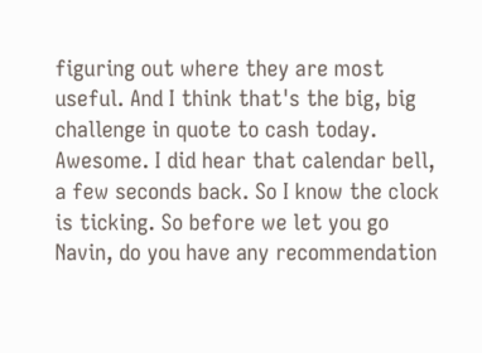figuring out where they are most useful. And I think that's the big, big challenge in quote to cash today. Awesome. I did hear that calendar bell, a few seconds back. So I know the clock is ticking. So before we let you go Navin, do you have any recommendation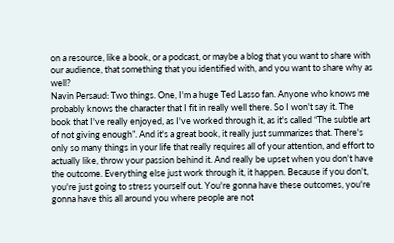on a resource, like a book, or a podcast, or maybe a blog that you want to share with our audience, that something that you identified with, and you want to share why as well?
Navin Persaud: Two things. One, I'm a huge Ted Lasso fan. Anyone who knows me probably knows the character that I fit in really well there. So I won't say it. The book that I've really enjoyed, as I've worked through it, as it's called “The subtle art of not giving enough”. And it's a great book, it really just summarizes that. There's only so many things in your life that really requires all of your attention, and effort to actually like, throw your passion behind it. And really be upset when you don't have the outcome. Everything else just work through it, it happen. Because if you don't, you're just going to stress yourself out. You're gonna have these outcomes, you're gonna have this all around you where people are not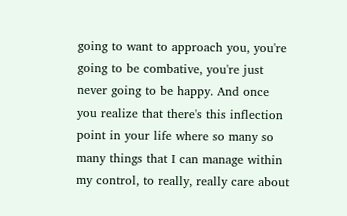going to want to approach you, you're going to be combative, you're just never going to be happy. And once you realize that there's this inflection point in your life where so many so many things that I can manage within my control, to really, really care about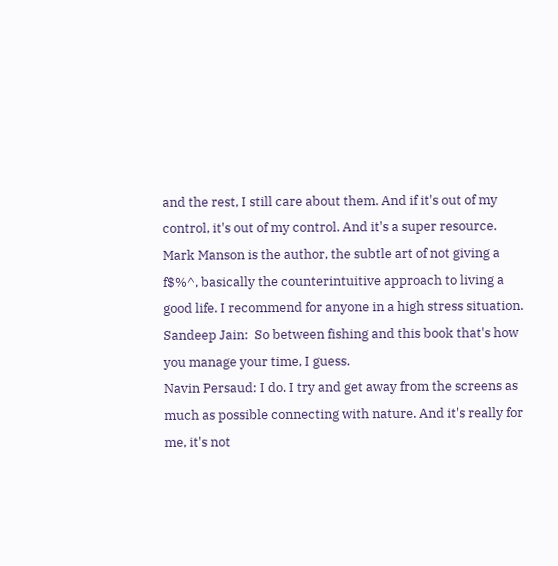and the rest, I still care about them. And if it's out of my control, it's out of my control. And it's a super resource. Mark Manson is the author, the subtle art of not giving a f$%^, basically the counterintuitive approach to living a good life. I recommend for anyone in a high stress situation.
Sandeep Jain:  So between fishing and this book that's how you manage your time, I guess.
Navin Persaud: I do. I try and get away from the screens as much as possible connecting with nature. And it's really for me, it's not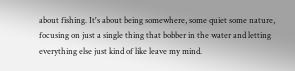about fishing. It's about being somewhere, some quiet some nature, focusing on just a single thing that bobber in the water and letting everything else just kind of like leave my mind.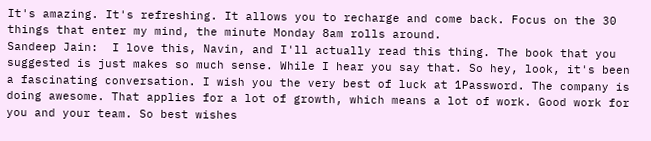It's amazing. It's refreshing. It allows you to recharge and come back. Focus on the 30 things that enter my mind, the minute Monday 8am rolls around.
Sandeep Jain:  I love this, Navin, and I'll actually read this thing. The book that you suggested is just makes so much sense. While I hear you say that. So hey, look, it's been a fascinating conversation. I wish you the very best of luck at 1Password. The company is doing awesome. That applies for a lot of growth, which means a lot of work. Good work for you and your team. So best wishes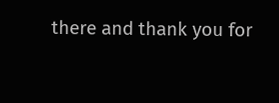there and thank you for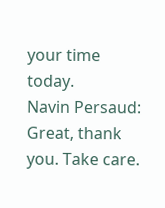your time today.
Navin Persaud: Great, thank you. Take care.